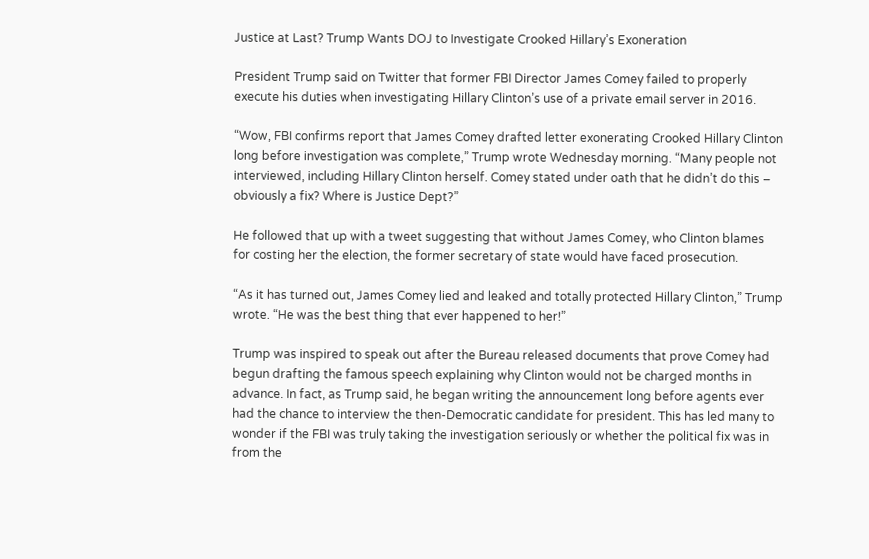Justice at Last? Trump Wants DOJ to Investigate Crooked Hillary’s Exoneration

President Trump said on Twitter that former FBI Director James Comey failed to properly execute his duties when investigating Hillary Clinton’s use of a private email server in 2016.

“Wow, FBI confirms report that James Comey drafted letter exonerating Crooked Hillary Clinton long before investigation was complete,” Trump wrote Wednesday morning. “Many people not interviewed, including Hillary Clinton herself. Comey stated under oath that he didn’t do this – obviously a fix? Where is Justice Dept?”

He followed that up with a tweet suggesting that without James Comey, who Clinton blames for costing her the election, the former secretary of state would have faced prosecution.

“As it has turned out, James Comey lied and leaked and totally protected Hillary Clinton,” Trump wrote. “He was the best thing that ever happened to her!”

Trump was inspired to speak out after the Bureau released documents that prove Comey had begun drafting the famous speech explaining why Clinton would not be charged months in advance. In fact, as Trump said, he began writing the announcement long before agents ever had the chance to interview the then-Democratic candidate for president. This has led many to wonder if the FBI was truly taking the investigation seriously or whether the political fix was in from the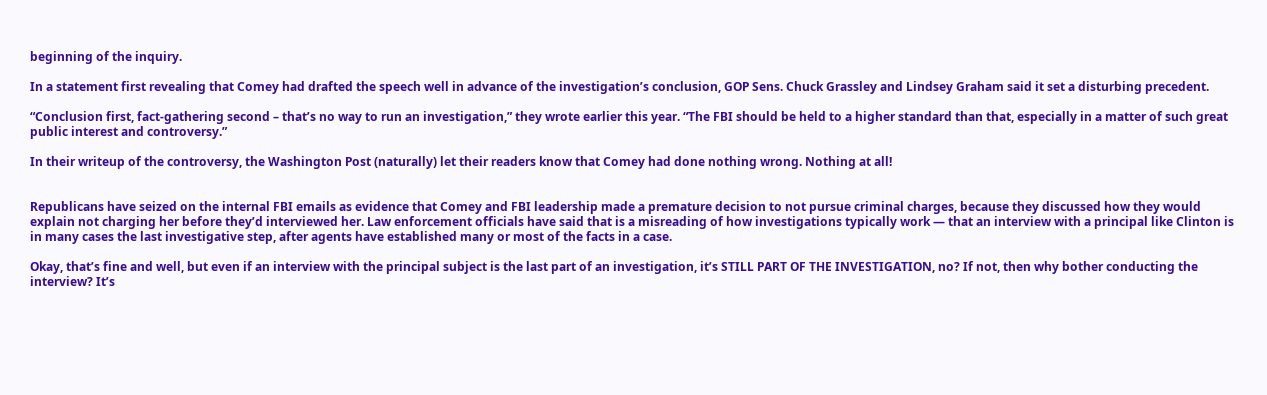beginning of the inquiry.

In a statement first revealing that Comey had drafted the speech well in advance of the investigation’s conclusion, GOP Sens. Chuck Grassley and Lindsey Graham said it set a disturbing precedent.

“Conclusion first, fact-gathering second – that’s no way to run an investigation,” they wrote earlier this year. “The FBI should be held to a higher standard than that, especially in a matter of such great public interest and controversy.”

In their writeup of the controversy, the Washington Post (naturally) let their readers know that Comey had done nothing wrong. Nothing at all!


Republicans have seized on the internal FBI emails as evidence that Comey and FBI leadership made a premature decision to not pursue criminal charges, because they discussed how they would explain not charging her before they’d interviewed her. Law enforcement officials have said that is a misreading of how investigations typically work — that an interview with a principal like Clinton is in many cases the last investigative step, after agents have established many or most of the facts in a case.

Okay, that’s fine and well, but even if an interview with the principal subject is the last part of an investigation, it’s STILL PART OF THE INVESTIGATION, no? If not, then why bother conducting the interview? It’s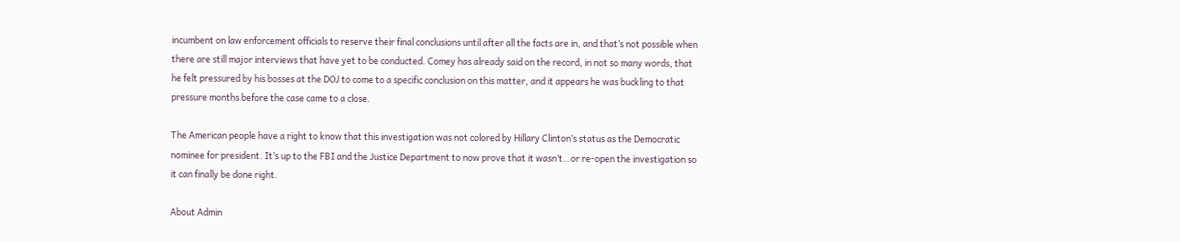incumbent on law enforcement officials to reserve their final conclusions until after all the facts are in, and that’s not possible when there are still major interviews that have yet to be conducted. Comey has already said on the record, in not so many words, that he felt pressured by his bosses at the DOJ to come to a specific conclusion on this matter, and it appears he was buckling to that pressure months before the case came to a close.

The American people have a right to know that this investigation was not colored by Hillary Clinton’s status as the Democratic nominee for president. It’s up to the FBI and the Justice Department to now prove that it wasn’t…or re-open the investigation so it can finally be done right.

About Admin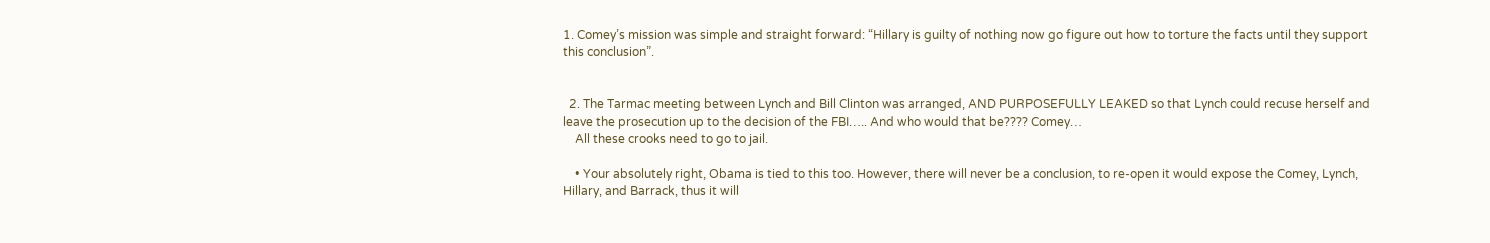1. Comey’s mission was simple and straight forward: “Hillary is guilty of nothing now go figure out how to torture the facts until they support this conclusion”.


  2. The Tarmac meeting between Lynch and Bill Clinton was arranged, AND PURPOSEFULLY LEAKED so that Lynch could recuse herself and leave the prosecution up to the decision of the FBI….. And who would that be???? Comey…
    All these crooks need to go to jail.

    • Your absolutely right, Obama is tied to this too. However, there will never be a conclusion, to re-open it would expose the Comey, Lynch, Hillary, and Barrack, thus it will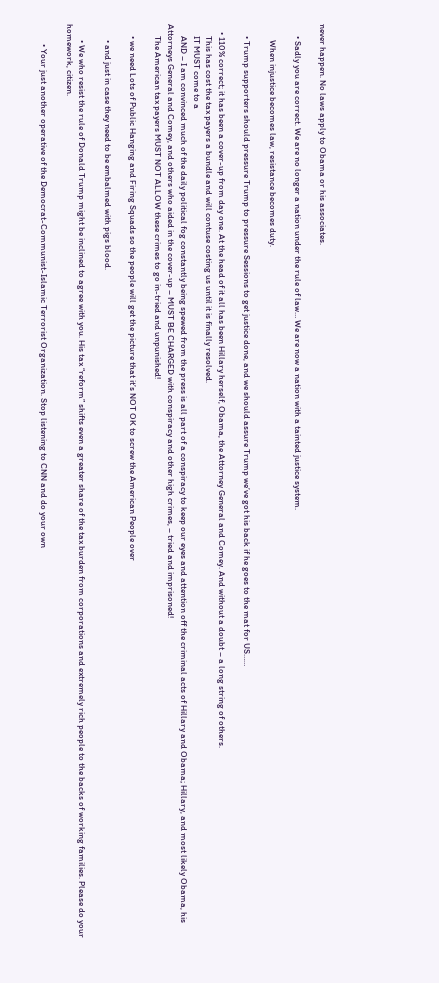never happen. No laws apply to Obama or his associates.

      • Sadly you are correct. We are no longer a nation under the rule of law… We are now a nation with a tainted justice system.

        When injustice becomes law, resistance becomes duty.

      • Trump supporters should pressure Trump to pressure Sessions to get justice done, and we should assure Trump we’ve got his back if he goes to the mat for US……

    • 110% correct; it has been a cover-up from day one. At the head of it all has been Hillary herself, Obama, the Attorney General and Comey. And without a doubt – a long string of others.
      This has cost the tax payers a bundle and will contuse costing us until it is finally resolved.
      IT MUST come to a
      AND – I am convinced much of the daily political fog constantly being spewed from the press is all part of a conspiracy to keep our eyes and attention off the criminal acts of Hillary and Obama; Hillary, and most likely Obama, his Attorneys General and Comey, and others who aided in the cover-up – MUST BE CHARGED with conspiracy and other high crimes, – tried and imprisoned!
      The American tax payers MUST NOT ALLOW these crimes to go in-tried and unpunished!

      • we need Lots of Public Hanging and Firing Squads so the people will get the picture that it’s NOT OK to screw the American People over

        • and just in case they need to be embalmed with pigs blood.

        • We who resist the rule of Donald Trump might be inclined to agree with you. His tax “reform” shifts even a greater share of the tax burden from corporations and extremely rich people to the backs of working families. Please do your homework, citizen.

          • Your just another operative of the Democrat-Communist-Islamic Terrorist Organization. Stop listening to CNN and do your own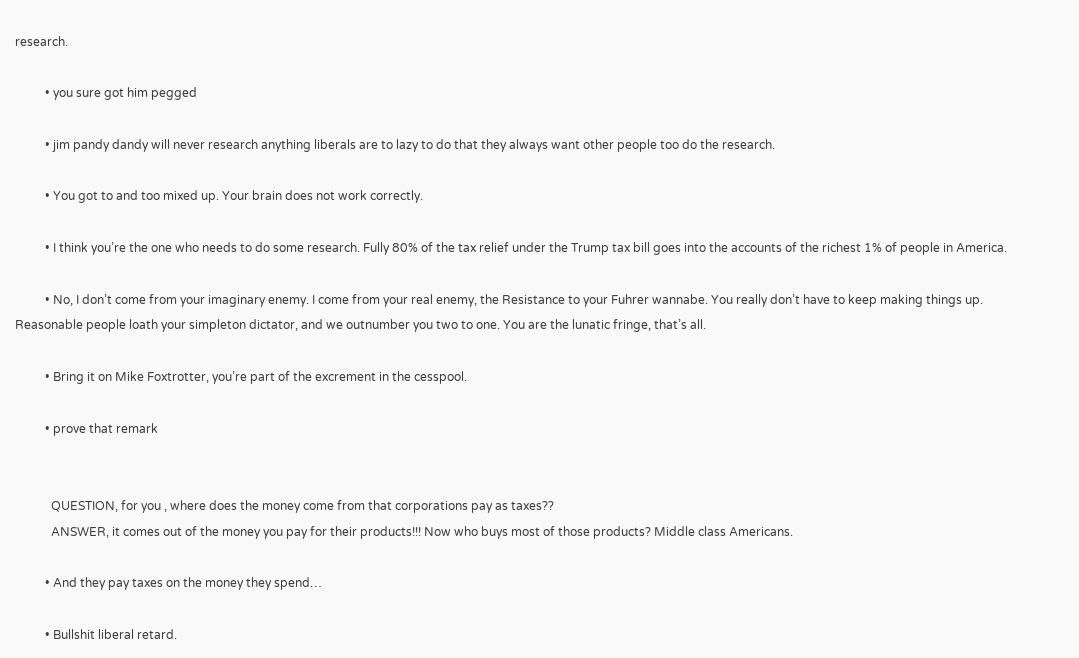research.

          • you sure got him pegged

          • jim pandy dandy will never research anything liberals are to lazy to do that they always want other people too do the research.

          • You got to and too mixed up. Your brain does not work correctly.

          • I think you’re the one who needs to do some research. Fully 80% of the tax relief under the Trump tax bill goes into the accounts of the richest 1% of people in America.

          • No, I don’t come from your imaginary enemy. I come from your real enemy, the Resistance to your Fuhrer wannabe. You really don’t have to keep making things up. Reasonable people loath your simpleton dictator, and we outnumber you two to one. You are the lunatic fringe, that’s all.

          • Bring it on Mike Foxtrotter, you’re part of the excrement in the cesspool.

          • prove that remark


            QUESTION, for you , where does the money come from that corporations pay as taxes??
            ANSWER, it comes out of the money you pay for their products!!! Now who buys most of those products? Middle class Americans.

          • And they pay taxes on the money they spend…

          • Bullshit liberal retard.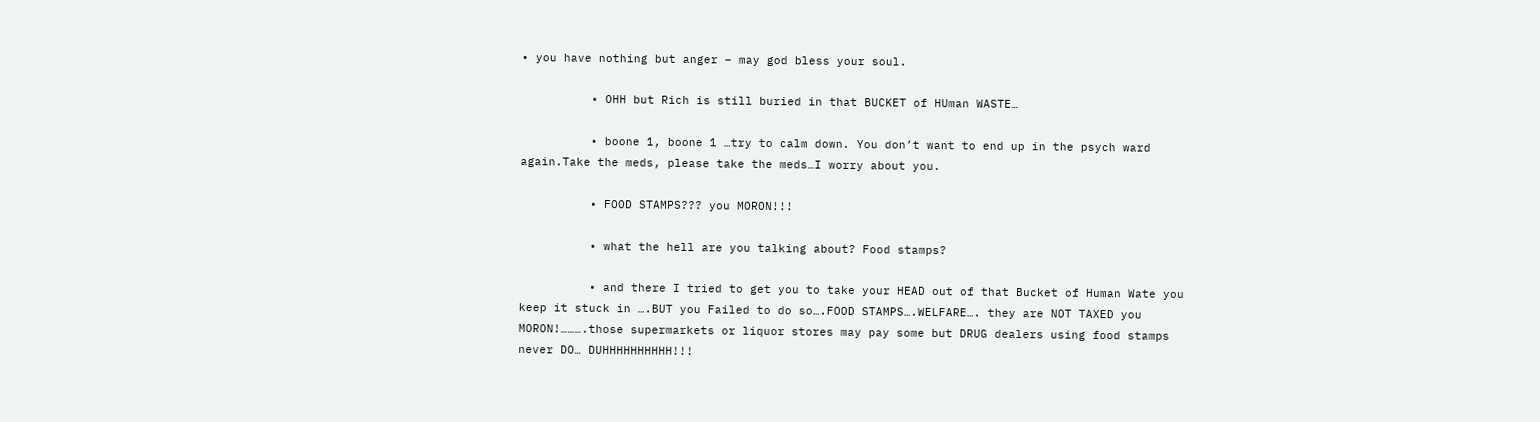• you have nothing but anger – may god bless your soul.

          • OHH but Rich is still buried in that BUCKET of HUman WASTE…

          • boone 1, boone 1 …try to calm down. You don’t want to end up in the psych ward again.Take the meds, please take the meds…I worry about you.

          • FOOD STAMPS??? you MORON!!!

          • what the hell are you talking about? Food stamps?

          • and there I tried to get you to take your HEAD out of that Bucket of Human Wate you keep it stuck in ….BUT you Failed to do so….FOOD STAMPS….WELFARE…. they are NOT TAXED you MORON!……….those supermarkets or liquor stores may pay some but DRUG dealers using food stamps never DO… DUHHHHHHHHHH!!!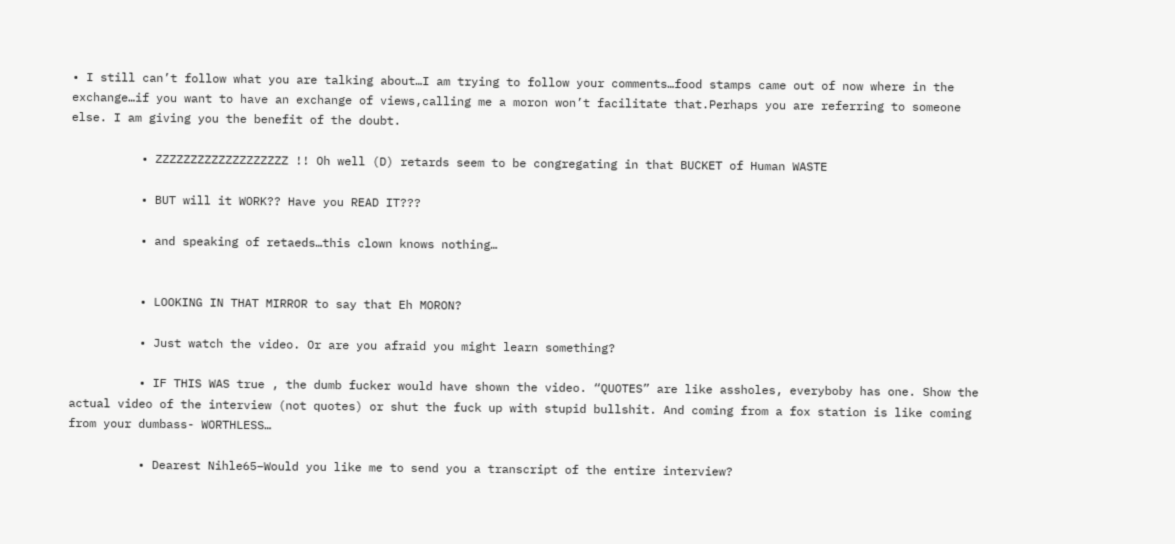• I still can’t follow what you are talking about…I am trying to follow your comments…food stamps came out of now where in the exchange…if you want to have an exchange of views,calling me a moron won’t facilitate that.Perhaps you are referring to someone else. I am giving you the benefit of the doubt.

          • ZZZZZZZZZZZZZZZZZZZ !! Oh well (D) retards seem to be congregating in that BUCKET of Human WASTE

          • BUT will it WORK?? Have you READ IT???

          • and speaking of retaeds…this clown knows nothing…


          • LOOKING IN THAT MIRROR to say that Eh MORON?

          • Just watch the video. Or are you afraid you might learn something?

          • IF THIS WAS true , the dumb fucker would have shown the video. “QUOTES” are like assholes, everyboby has one. Show the actual video of the interview (not quotes) or shut the fuck up with stupid bullshit. And coming from a fox station is like coming from your dumbass- WORTHLESS…

          • Dearest Nihle65–Would you like me to send you a transcript of the entire interview?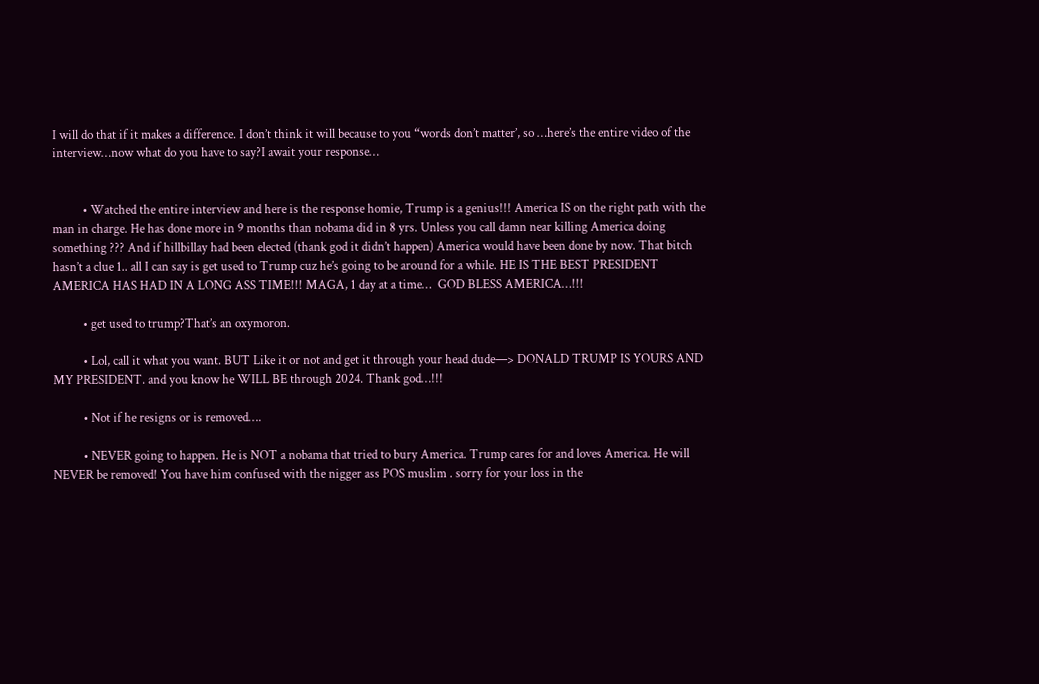I will do that if it makes a difference. I don’t think it will because to you “words don’t matter’, so …here’s the entire video of the interview…now what do you have to say?I await your response…


          • Watched the entire interview and here is the response homie, Trump is a genius!!! America IS on the right path with the man in charge. He has done more in 9 months than nobama did in 8 yrs. Unless you call damn near killing America doing something ??? And if hillbillay had been elected (thank god it didn’t happen) America would have been done by now. That bitch hasn’t a clue 1.. all I can say is get used to Trump cuz he’s going to be around for a while. HE IS THE BEST PRESIDENT AMERICA HAS HAD IN A LONG ASS TIME!!! MAGA, 1 day at a time…  GOD BLESS AMERICA…!!!

          • get used to trump?That’s an oxymoron.

          • Lol, call it what you want. BUT Like it or not and get it through your head dude—> DONALD TRUMP IS YOURS AND MY PRESIDENT. and you know he WILL BE through 2024. Thank god…!!!

          • Not if he resigns or is removed….

          • NEVER going to happen. He is NOT a nobama that tried to bury America. Trump cares for and loves America. He will NEVER be removed! You have him confused with the nigger ass POS muslim . sorry for your loss in the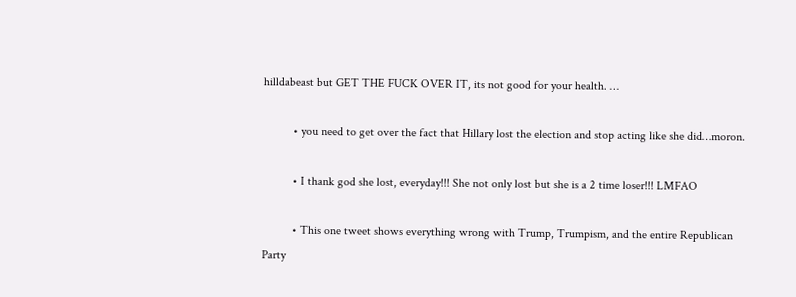hilldabeast but GET THE FUCK OVER IT, its not good for your health. …

          • you need to get over the fact that Hillary lost the election and stop acting like she did…moron.

          • I thank god she lost, everyday!!! She not only lost but she is a 2 time loser!!! LMFAO

          • This one tweet shows everything wrong with Trump, Trumpism, and the entire Republican Party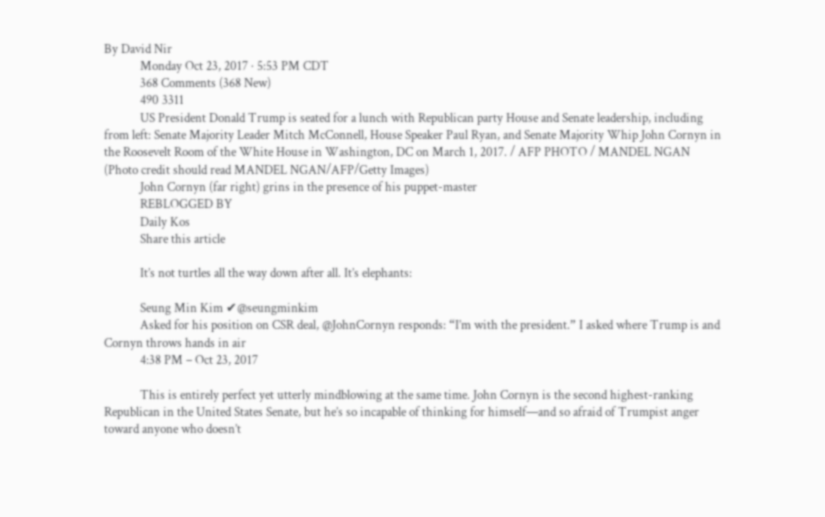By David Nir
            Monday Oct 23, 2017 · 5:53 PM CDT
            368 Comments (368 New)
            490 3311
            US President Donald Trump is seated for a lunch with Republican party House and Senate leadership, including from left: Senate Majority Leader Mitch McConnell, House Speaker Paul Ryan, and Senate Majority Whip John Cornyn in the Roosevelt Room of the White House in Washington, DC on March 1, 2017. / AFP PHOTO / MANDEL NGAN (Photo credit should read MANDEL NGAN/AFP/Getty Images)
            John Cornyn (far right) grins in the presence of his puppet-master
            REBLOGGED BY
            Daily Kos
            Share this article

            It’s not turtles all the way down after all. It’s elephants:

            Seung Min Kim ✔@seungminkim
            Asked for his position on CSR deal, @JohnCornyn responds: “I’m with the president.” I asked where Trump is and Cornyn throws hands in air
            4:38 PM – Oct 23, 2017

            This is entirely perfect yet utterly mindblowing at the same time. John Cornyn is the second highest-ranking Republican in the United States Senate, but he’s so incapable of thinking for himself—and so afraid of Trumpist anger toward anyone who doesn’t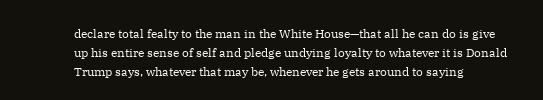declare total fealty to the man in the White House—that all he can do is give up his entire sense of self and pledge undying loyalty to whatever it is Donald Trump says, whatever that may be, whenever he gets around to saying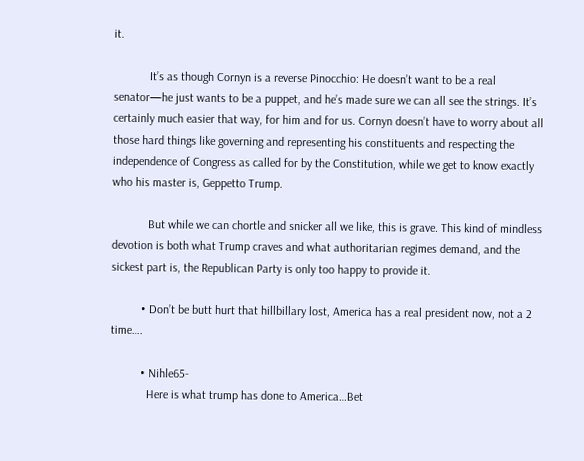it.

            It’s as though Cornyn is a reverse Pinocchio: He doesn’t want to be a real senator—he just wants to be a puppet, and he’s made sure we can all see the strings. It’s certainly much easier that way, for him and for us. Cornyn doesn’t have to worry about all those hard things like governing and representing his constituents and respecting the independence of Congress as called for by the Constitution, while we get to know exactly who his master is, Geppetto Trump.

            But while we can chortle and snicker all we like, this is grave. This kind of mindless devotion is both what Trump craves and what authoritarian regimes demand, and the sickest part is, the Republican Party is only too happy to provide it.

          • Don’t be butt hurt that hillbillary lost, America has a real president now, not a 2 time….

          • Nihle65-
            Here is what trump has done to America…Bet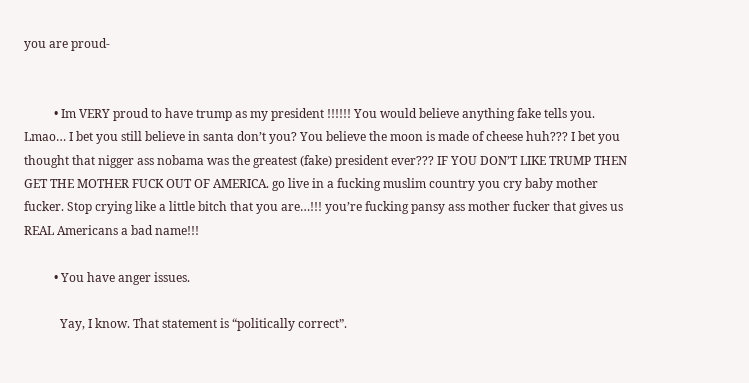you are proud-


          • Im VERY proud to have trump as my president !!!!!! You would believe anything fake tells you. Lmao… I bet you still believe in santa don’t you? You believe the moon is made of cheese huh??? I bet you thought that nigger ass nobama was the greatest (fake) president ever??? IF YOU DON’T LIKE TRUMP THEN GET THE MOTHER FUCK OUT OF AMERICA. go live in a fucking muslim country you cry baby mother fucker. Stop crying like a little bitch that you are…!!! you’re fucking pansy ass mother fucker that gives us REAL Americans a bad name!!!

          • You have anger issues.

            Yay, I know. That statement is “politically correct”.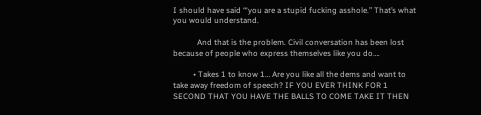I should have said “‘you are a stupid fucking asshole.” That’s what you would understand.

            And that is the problem. Civil conversation has been lost because of people who express themselves like you do….

          • Takes 1 to know 1… Are you like all the dems and want to take away freedom of speech? IF YOU EVER THINK FOR 1 SECOND THAT YOU HAVE THE BALLS TO COME TAKE IT THEN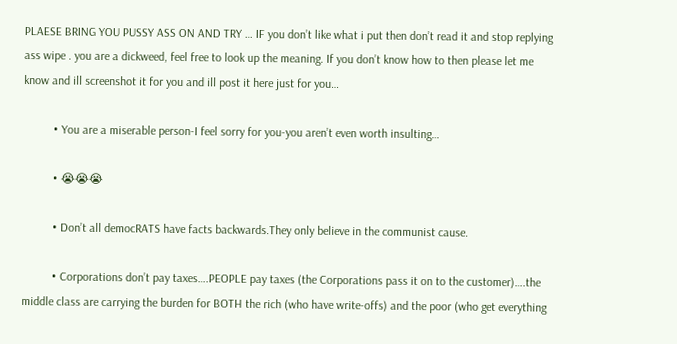PLAESE BRING YOU PUSSY ASS ON AND TRY … IF you don’t like what i put then don’t read it and stop replying ass wipe . you are a dickweed, feel free to look up the meaning. If you don’t know how to then please let me know and ill screenshot it for you and ill post it here just for you…

          • You are a miserable person-I feel sorry for you-you aren’t even worth insulting…

          • 😭😭😭

          • Don’t all democRATS have facts backwards.They only believe in the communist cause.

          • Corporations don’t pay taxes….PEOPLE pay taxes (the Corporations pass it on to the customer)….the middle class are carrying the burden for BOTH the rich (who have write-offs) and the poor (who get everything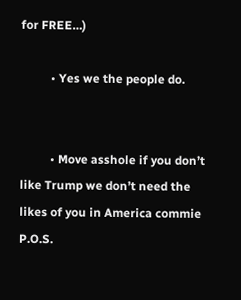for FREE…)

          • Yes we the people do.


          • Move asshole if you don’t like Trump we don’t need the likes of you in America commie P.O.S.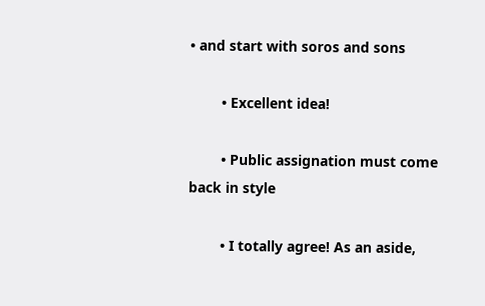• and start with soros and sons

        • Excellent idea!

        • Public assignation must come back in style

        • I totally agree! As an aside,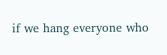if we hang everyone who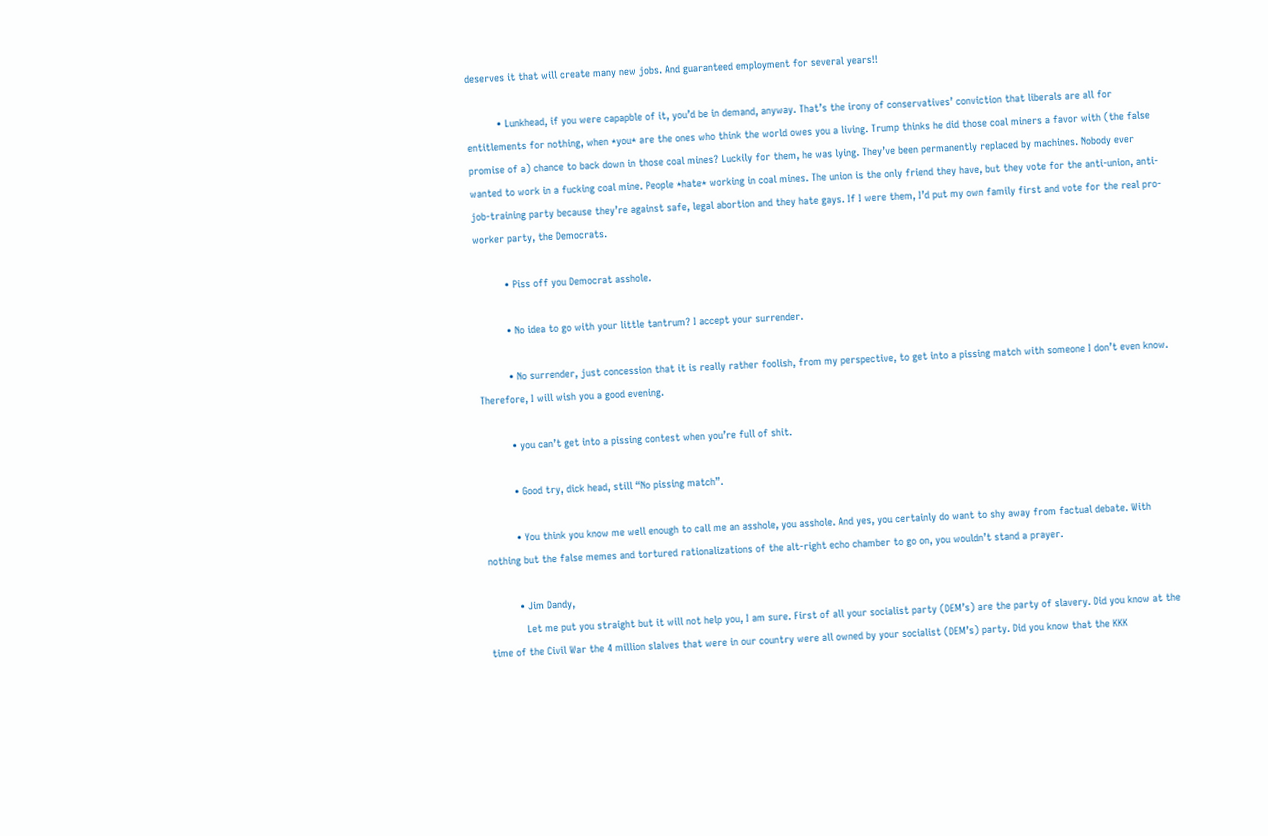deserves it that will create many new jobs. And guaranteed employment for several years!!

          • Lunkhead, if you were capapble of it, you’d be in demand, anyway. That’s the irony of conservatives’ conviction that liberals are all for entitlements for nothing, when *you* are the ones who think the world owes you a living. Trump thinks he did those coal miners a favor with (the false promise of a) chance to back down in those coal mines? Luckily for them, he was lying. They’ve been permanently replaced by machines. Nobody ever wanted to work in a fucking coal mine. People *hate* working in coal mines. The union is the only friend they have, but they vote for the anti-union, anti-job-training party because they’re against safe, legal abortion and they hate gays. If I were them, I’d put my own family first and vote for the real pro-worker party, the Democrats.

          • Piss off you Democrat asshole.

          • No idea to go with your little tantrum? I accept your surrender.

          • No surrender, just concession that it is really rather foolish, from my perspective, to get into a pissing match with someone I don’t even know. Therefore, I will wish you a good evening.

          • you can’t get into a pissing contest when you’re full of shit.

          • Good try, dick head, still “No pissing match”.

          • You think you know me well enough to call me an asshole, you asshole. And yes, you certainly do want to shy away from factual debate. With nothing but the false memes and tortured rationalizations of the alt-right echo chamber to go on, you wouldn’t stand a prayer.

          • Jim Dandy,
            Let me put you straight but it will not help you, I am sure. First of all your socialist party (DEM’s) are the party of slavery. Did you know at the time of the Civil War the 4 million slalves that were in our country were all owned by your socialist (DEM’s) party. Did you know that the KKK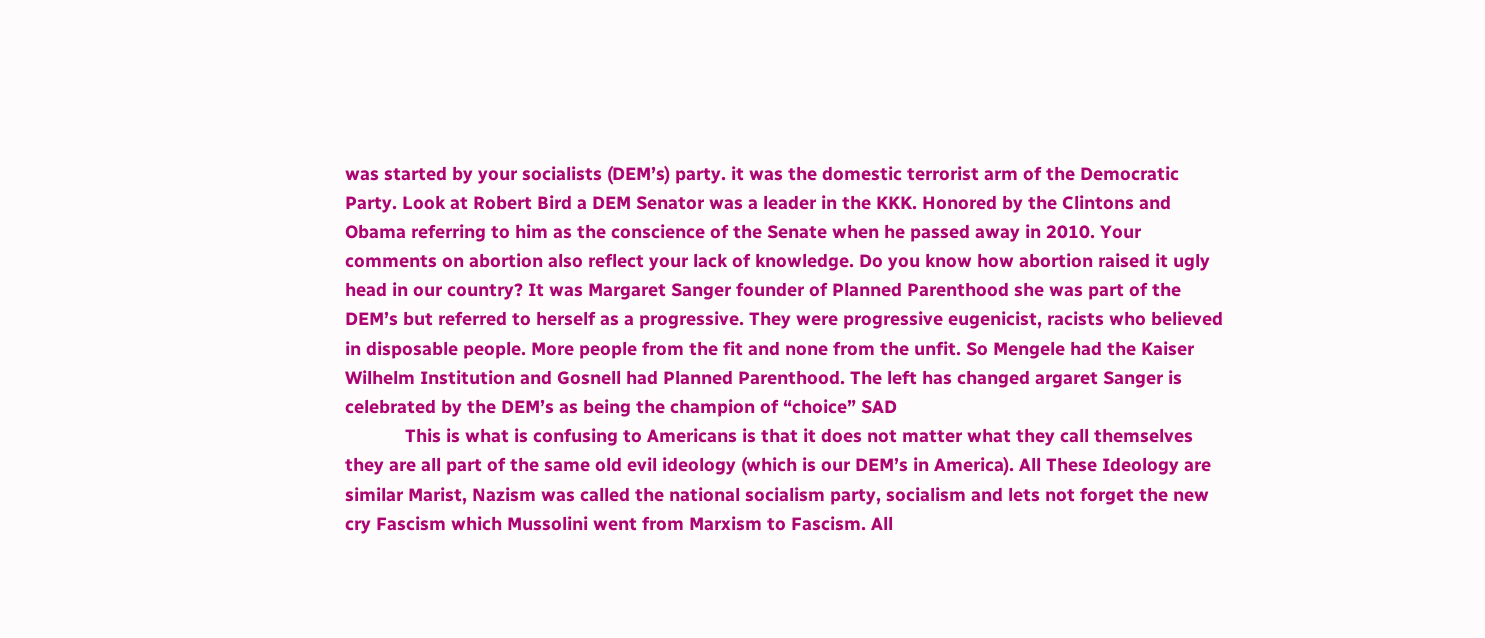was started by your socialists (DEM’s) party. it was the domestic terrorist arm of the Democratic Party. Look at Robert Bird a DEM Senator was a leader in the KKK. Honored by the Clintons and Obama referring to him as the conscience of the Senate when he passed away in 2010. Your comments on abortion also reflect your lack of knowledge. Do you know how abortion raised it ugly head in our country? It was Margaret Sanger founder of Planned Parenthood she was part of the DEM’s but referred to herself as a progressive. They were progressive eugenicist, racists who believed in disposable people. More people from the fit and none from the unfit. So Mengele had the Kaiser Wilhelm Institution and Gosnell had Planned Parenthood. The left has changed argaret Sanger is celebrated by the DEM’s as being the champion of “choice” SAD
            This is what is confusing to Americans is that it does not matter what they call themselves they are all part of the same old evil ideology (which is our DEM’s in America). All These Ideology are similar Marist, Nazism was called the national socialism party, socialism and lets not forget the new cry Fascism which Mussolini went from Marxism to Fascism. All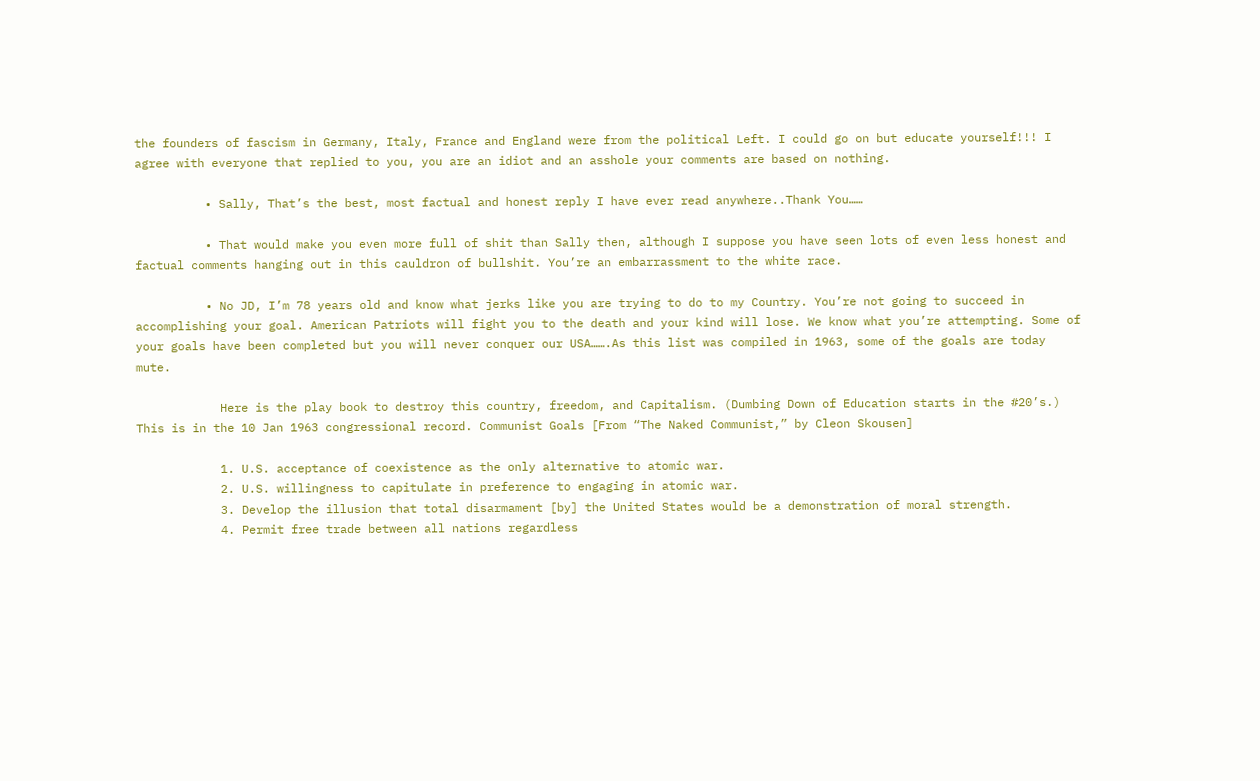the founders of fascism in Germany, Italy, France and England were from the political Left. I could go on but educate yourself!!! I agree with everyone that replied to you, you are an idiot and an asshole your comments are based on nothing.

          • Sally, That’s the best, most factual and honest reply I have ever read anywhere..Thank You……

          • That would make you even more full of shit than Sally then, although I suppose you have seen lots of even less honest and factual comments hanging out in this cauldron of bullshit. You’re an embarrassment to the white race.

          • No JD, I’m 78 years old and know what jerks like you are trying to do to my Country. You’re not going to succeed in accomplishing your goal. American Patriots will fight you to the death and your kind will lose. We know what you’re attempting. Some of your goals have been completed but you will never conquer our USA…….As this list was compiled in 1963, some of the goals are today mute.

            Here is the play book to destroy this country, freedom, and Capitalism. (Dumbing Down of Education starts in the #20’s.) This is in the 10 Jan 1963 congressional record. Communist Goals [From “The Naked Communist,” by Cleon Skousen]

            1. U.S. acceptance of coexistence as the only alternative to atomic war.
            2. U.S. willingness to capitulate in preference to engaging in atomic war.
            3. Develop the illusion that total disarmament [by] the United States would be a demonstration of moral strength.
            4. Permit free trade between all nations regardless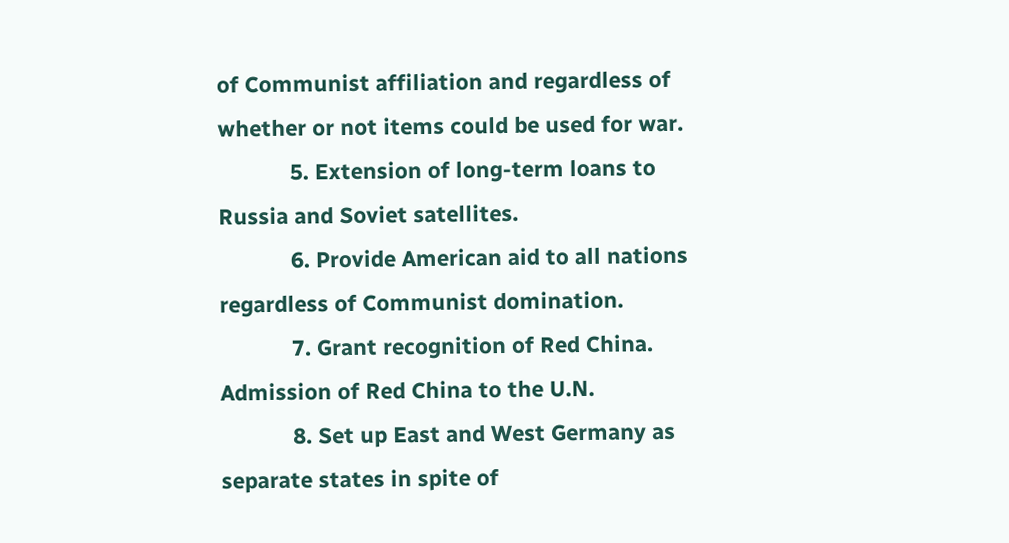of Communist affiliation and regardless of whether or not items could be used for war.
            5. Extension of long-term loans to Russia and Soviet satellites.
            6. Provide American aid to all nations regardless of Communist domination.
            7. Grant recognition of Red China. Admission of Red China to the U.N.
            8. Set up East and West Germany as separate states in spite of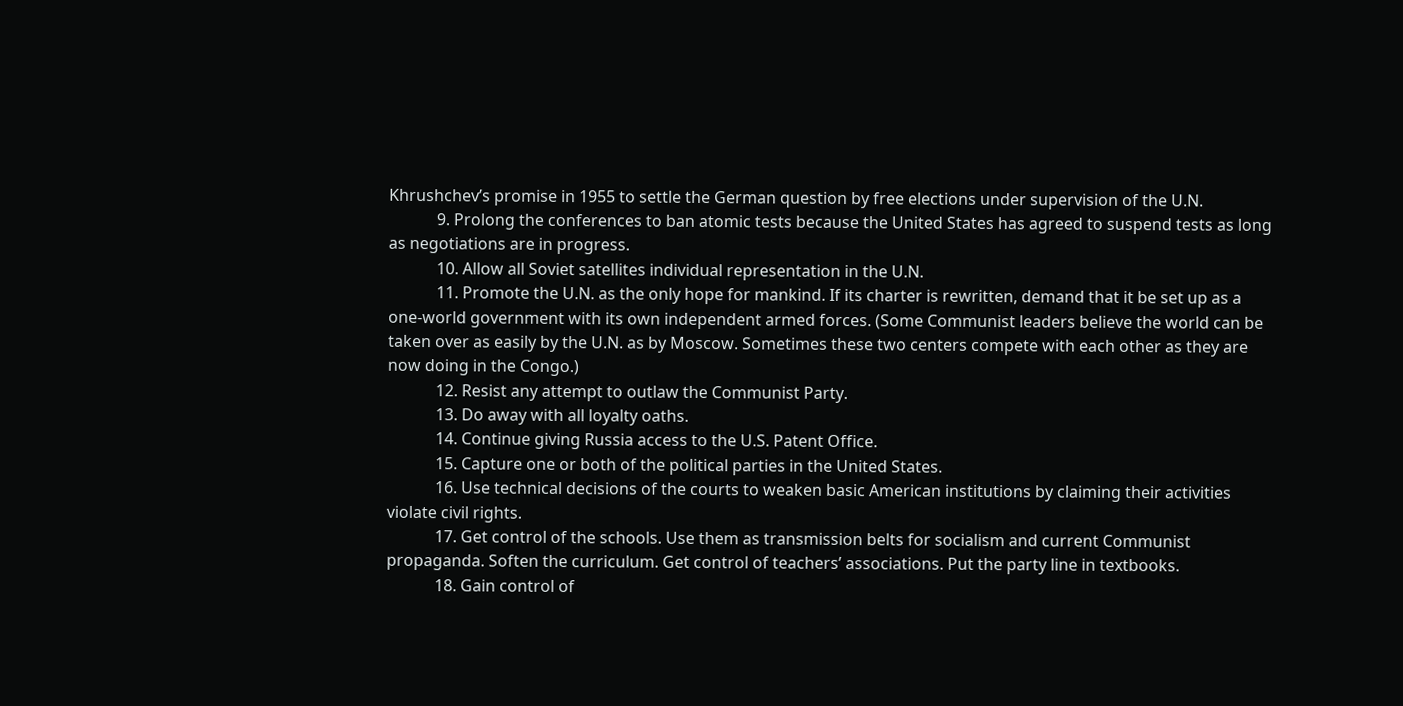Khrushchev’s promise in 1955 to settle the German question by free elections under supervision of the U.N.
            9. Prolong the conferences to ban atomic tests because the United States has agreed to suspend tests as long as negotiations are in progress.
            10. Allow all Soviet satellites individual representation in the U.N.
            11. Promote the U.N. as the only hope for mankind. If its charter is rewritten, demand that it be set up as a one-world government with its own independent armed forces. (Some Communist leaders believe the world can be taken over as easily by the U.N. as by Moscow. Sometimes these two centers compete with each other as they are now doing in the Congo.)
            12. Resist any attempt to outlaw the Communist Party.
            13. Do away with all loyalty oaths.
            14. Continue giving Russia access to the U.S. Patent Office.
            15. Capture one or both of the political parties in the United States.
            16. Use technical decisions of the courts to weaken basic American institutions by claiming their activities violate civil rights.
            17. Get control of the schools. Use them as transmission belts for socialism and current Communist propaganda. Soften the curriculum. Get control of teachers’ associations. Put the party line in textbooks.
            18. Gain control of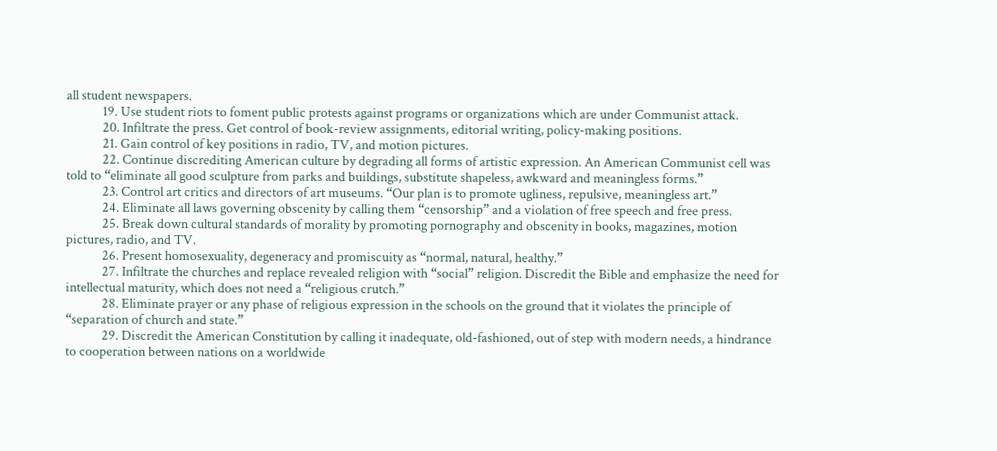all student newspapers.
            19. Use student riots to foment public protests against programs or organizations which are under Communist attack.
            20. Infiltrate the press. Get control of book-review assignments, editorial writing, policy-making positions.
            21. Gain control of key positions in radio, TV, and motion pictures.
            22. Continue discrediting American culture by degrading all forms of artistic expression. An American Communist cell was told to “eliminate all good sculpture from parks and buildings, substitute shapeless, awkward and meaningless forms.”
            23. Control art critics and directors of art museums. “Our plan is to promote ugliness, repulsive, meaningless art.”
            24. Eliminate all laws governing obscenity by calling them “censorship” and a violation of free speech and free press.
            25. Break down cultural standards of morality by promoting pornography and obscenity in books, magazines, motion pictures, radio, and TV.
            26. Present homosexuality, degeneracy and promiscuity as “normal, natural, healthy.”
            27. Infiltrate the churches and replace revealed religion with “social” religion. Discredit the Bible and emphasize the need for intellectual maturity, which does not need a “religious crutch.”
            28. Eliminate prayer or any phase of religious expression in the schools on the ground that it violates the principle of “separation of church and state.”
            29. Discredit the American Constitution by calling it inadequate, old-fashioned, out of step with modern needs, a hindrance to cooperation between nations on a worldwide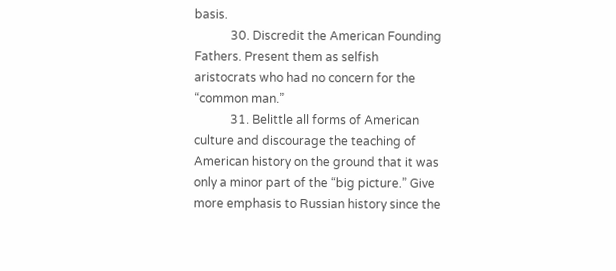basis.
            30. Discredit the American Founding Fathers. Present them as selfish aristocrats who had no concern for the “common man.”
            31. Belittle all forms of American culture and discourage the teaching of American history on the ground that it was only a minor part of the “big picture.” Give more emphasis to Russian history since the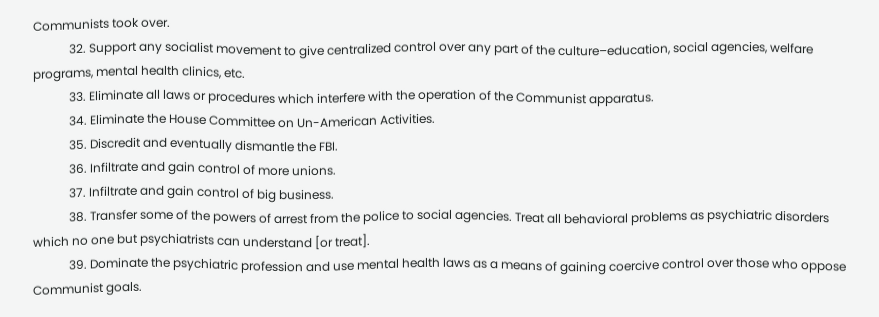Communists took over.
            32. Support any socialist movement to give centralized control over any part of the culture–education, social agencies, welfare programs, mental health clinics, etc.
            33. Eliminate all laws or procedures which interfere with the operation of the Communist apparatus.
            34. Eliminate the House Committee on Un-American Activities.
            35. Discredit and eventually dismantle the FBI.
            36. Infiltrate and gain control of more unions.
            37. Infiltrate and gain control of big business.
            38. Transfer some of the powers of arrest from the police to social agencies. Treat all behavioral problems as psychiatric disorders which no one but psychiatrists can understand [or treat].
            39. Dominate the psychiatric profession and use mental health laws as a means of gaining coercive control over those who oppose Communist goals.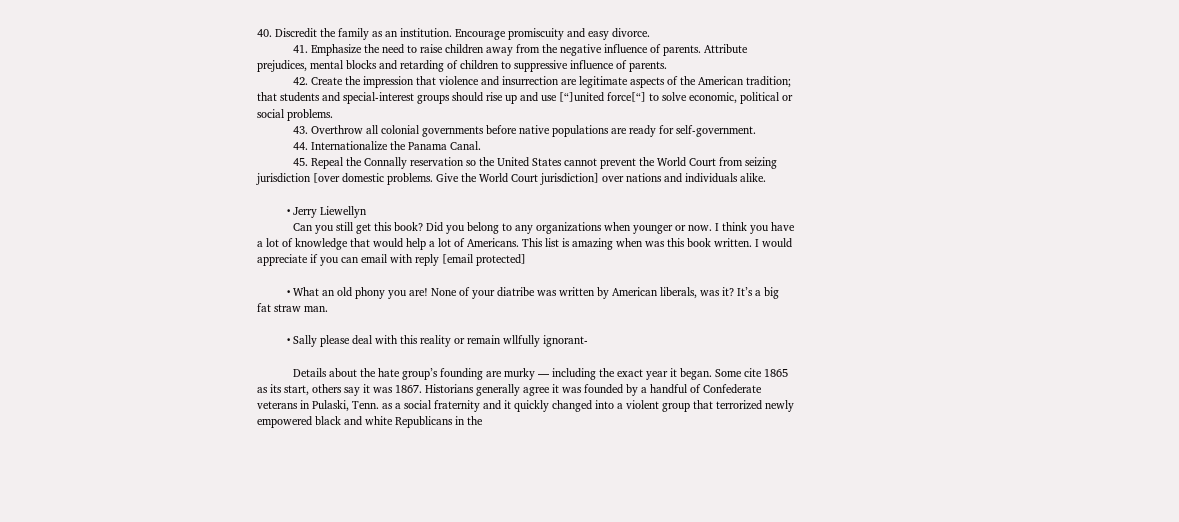40. Discredit the family as an institution. Encourage promiscuity and easy divorce.
            41. Emphasize the need to raise children away from the negative influence of parents. Attribute prejudices, mental blocks and retarding of children to suppressive influence of parents.
            42. Create the impression that violence and insurrection are legitimate aspects of the American tradition; that students and special-interest groups should rise up and use [“]united force[“] to solve economic, political or social problems.
            43. Overthrow all colonial governments before native populations are ready for self-government.
            44. Internationalize the Panama Canal.
            45. Repeal the Connally reservation so the United States cannot prevent the World Court from seizing jurisdiction [over domestic problems. Give the World Court jurisdiction] over nations and individuals alike.

          • Jerry Liewellyn
            Can you still get this book? Did you belong to any organizations when younger or now. I think you have a lot of knowledge that would help a lot of Americans. This list is amazing when was this book written. I would appreciate if you can email with reply [email protected]

          • What an old phony you are! None of your diatribe was written by American liberals, was it? It’s a big fat straw man.

          • Sally please deal with this reality or remain wllfully ignorant-

            Details about the hate group’s founding are murky — including the exact year it began. Some cite 1865 as its start, others say it was 1867. Historians generally agree it was founded by a handful of Confederate veterans in Pulaski, Tenn. as a social fraternity and it quickly changed into a violent group that terrorized newly empowered black and white Republicans in the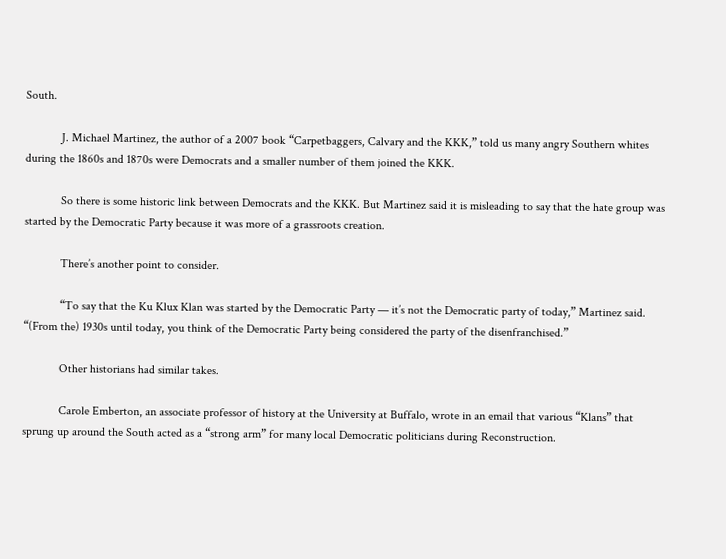South.

            J. Michael Martinez, the author of a 2007 book “Carpetbaggers, Calvary and the KKK,” told us many angry Southern whites during the 1860s and 1870s were Democrats and a smaller number of them joined the KKK.

            So there is some historic link between Democrats and the KKK. But Martinez said it is misleading to say that the hate group was started by the Democratic Party because it was more of a grassroots creation.

            There’s another point to consider.

            “To say that the Ku Klux Klan was started by the Democratic Party — it’s not the Democratic party of today,” Martinez said. “(From the) 1930s until today, you think of the Democratic Party being considered the party of the disenfranchised.”

            Other historians had similar takes.

            Carole Emberton, an associate professor of history at the University at Buffalo, wrote in an email that various “Klans” that sprung up around the South acted as a “strong arm” for many local Democratic politicians during Reconstruction.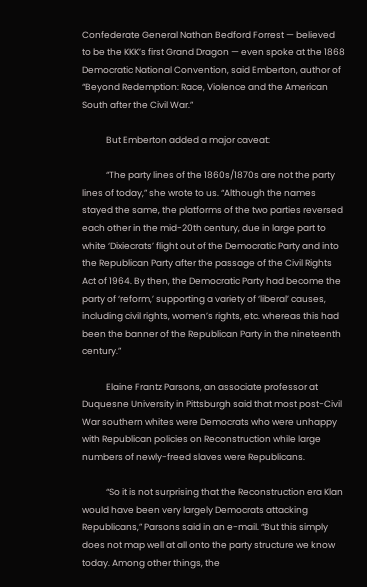Confederate General Nathan Bedford Forrest — believed to be the KKK’s first Grand Dragon — even spoke at the 1868 Democratic National Convention, said Emberton, author of “Beyond Redemption: Race, Violence and the American South after the Civil War.”

            But Emberton added a major caveat:

            “The party lines of the 1860s/1870s are not the party lines of today,” she wrote to us. “Although the names stayed the same, the platforms of the two parties reversed each other in the mid-20th century, due in large part to white ‘Dixiecrats’ flight out of the Democratic Party and into the Republican Party after the passage of the Civil Rights Act of 1964. By then, the Democratic Party had become the party of ‘reform,’ supporting a variety of ‘liberal’ causes, including civil rights, women’s rights, etc. whereas this had been the banner of the Republican Party in the nineteenth century.”

            Elaine Frantz Parsons, an associate professor at Duquesne University in Pittsburgh said that most post-Civil War southern whites were Democrats who were unhappy with Republican policies on Reconstruction while large numbers of newly-freed slaves were Republicans.

            “So it is not surprising that the Reconstruction era Klan would have been very largely Democrats attacking Republicans,” Parsons said in an e-mail. “But this simply does not map well at all onto the party structure we know today. Among other things, the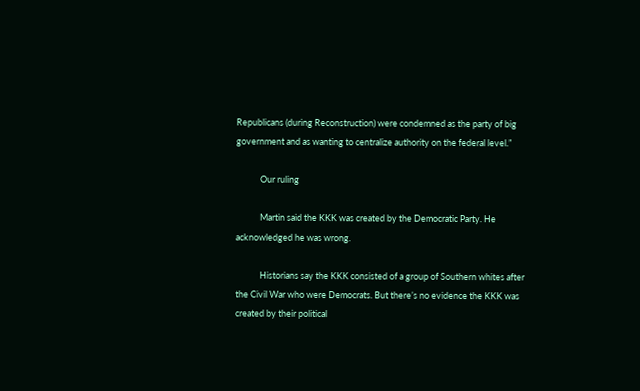Republicans (during Reconstruction) were condemned as the party of big government and as wanting to centralize authority on the federal level.”

            Our ruling

            Martin said the KKK was created by the Democratic Party. He acknowledged he was wrong.

            Historians say the KKK consisted of a group of Southern whites after the Civil War who were Democrats. But there’s no evidence the KKK was created by their political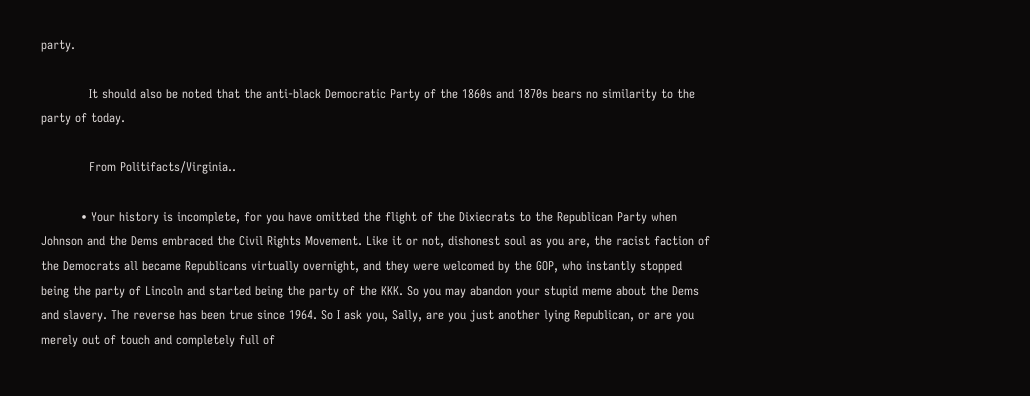party.

            It should also be noted that the anti-black Democratic Party of the 1860s and 1870s bears no similarity to the party of today.

            From Politifacts/Virginia..

          • Your history is incomplete, for you have omitted the flight of the Dixiecrats to the Republican Party when Johnson and the Dems embraced the Civil Rights Movement. Like it or not, dishonest soul as you are, the racist faction of the Democrats all became Republicans virtually overnight, and they were welcomed by the GOP, who instantly stopped being the party of Lincoln and started being the party of the KKK. So you may abandon your stupid meme about the Dems and slavery. The reverse has been true since 1964. So I ask you, Sally, are you just another lying Republican, or are you merely out of touch and completely full of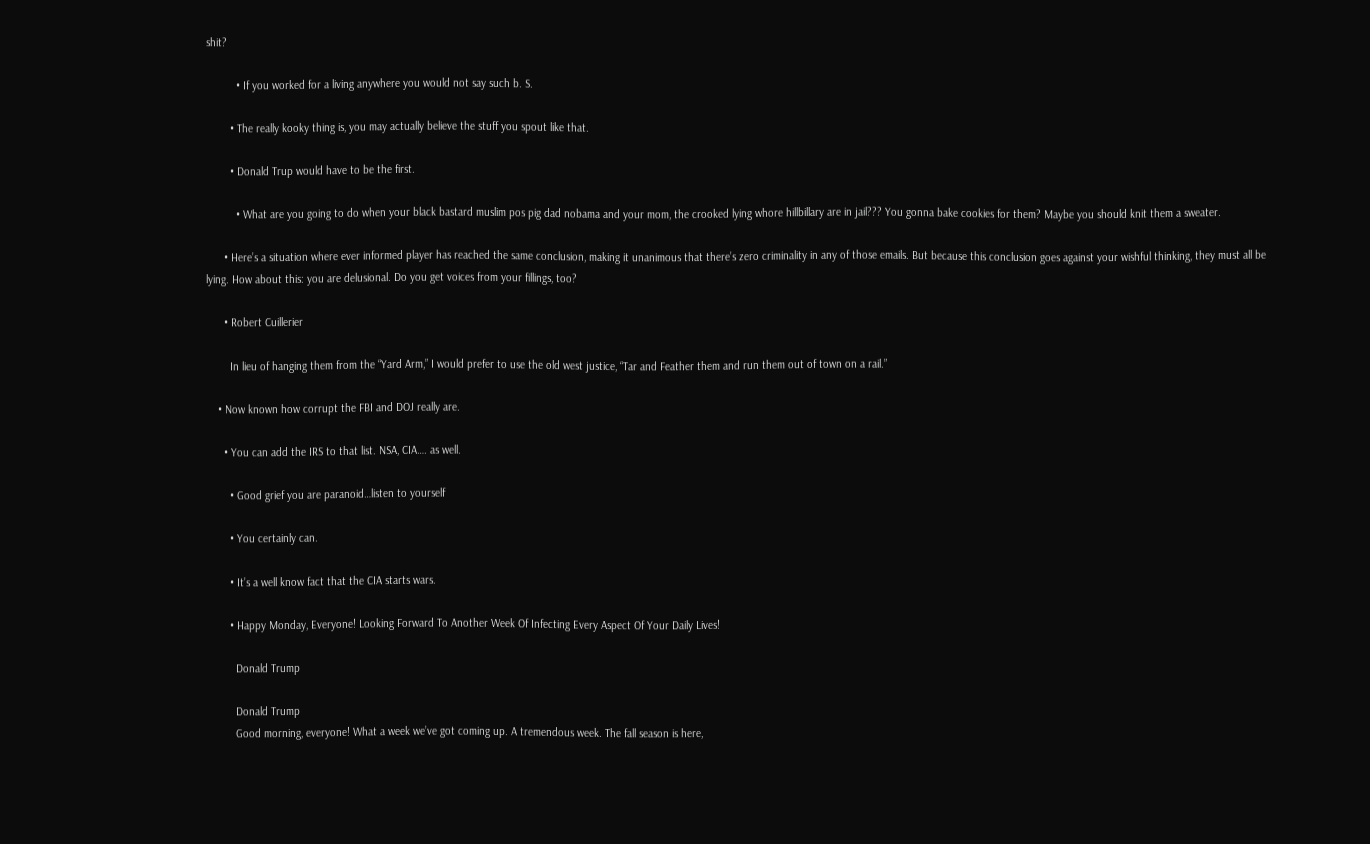shit?

          • If you worked for a living anywhere you would not say such b. S.

        • The really kooky thing is, you may actually believe the stuff you spout like that.

        • Donald Trup would have to be the first.

          • What are you going to do when your black bastard muslim pos pig dad nobama and your mom, the crooked lying whore hillbillary are in jail??? You gonna bake cookies for them? Maybe you should knit them a sweater.

      • Here’s a situation where ever informed player has reached the same conclusion, making it unanimous that there’s zero criminality in any of those emails. But because this conclusion goes against your wishful thinking, they must all be lying. How about this: you are delusional. Do you get voices from your fillings, too?

      • Robert Cuillerier

        In lieu of hanging them from the “Yard Arm,” I would prefer to use the old west justice, “Tar and Feather them and run them out of town on a rail.”

    • Now known how corrupt the FBI and DOJ really are.

      • You can add the IRS to that list. NSA, CIA…. as well.

        • Good grief you are paranoid…listen to yourself

        • You certainly can.

        • It’s a well know fact that the CIA starts wars.

        • Happy Monday, Everyone! Looking Forward To Another Week Of Infecting Every Aspect Of Your Daily Lives!

          Donald Trump

          Donald Trump
          Good morning, everyone! What a week we’ve got coming up. A tremendous week. The fall season is here,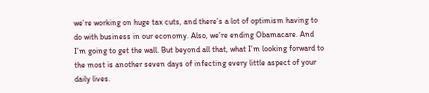we’re working on huge tax cuts, and there’s a lot of optimism having to do with business in our economy. Also, we’re ending Obamacare. And I’m going to get the wall. But beyond all that, what I’m looking forward to the most is another seven days of infecting every little aspect of your daily lives.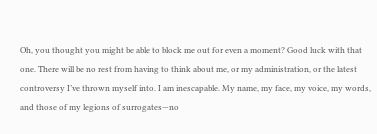Oh, you thought you might be able to block me out for even a moment? Good luck with that one. There will be no rest from having to think about me, or my administration, or the latest controversy I’ve thrown myself into. I am inescapable. My name, my face, my voice, my words, and those of my legions of surrogates—no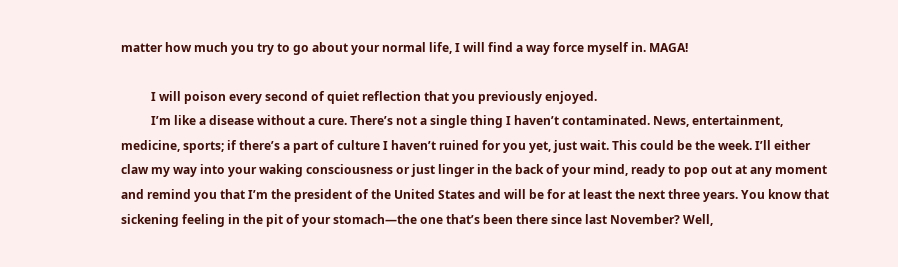matter how much you try to go about your normal life, I will find a way force myself in. MAGA!

          I will poison every second of quiet reflection that you previously enjoyed.
          I’m like a disease without a cure. There’s not a single thing I haven’t contaminated. News, entertainment, medicine, sports; if there’s a part of culture I haven’t ruined for you yet, just wait. This could be the week. I’ll either claw my way into your waking consciousness or just linger in the back of your mind, ready to pop out at any moment and remind you that I’m the president of the United States and will be for at least the next three years. You know that sickening feeling in the pit of your stomach—the one that’s been there since last November? Well,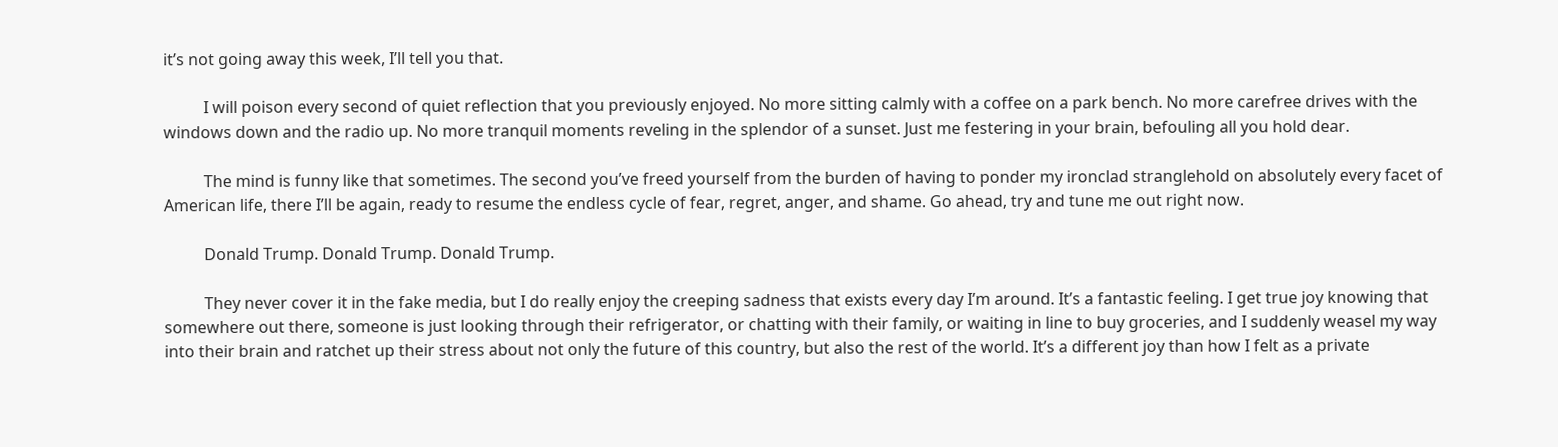it’s not going away this week, I’ll tell you that.

          I will poison every second of quiet reflection that you previously enjoyed. No more sitting calmly with a coffee on a park bench. No more carefree drives with the windows down and the radio up. No more tranquil moments reveling in the splendor of a sunset. Just me festering in your brain, befouling all you hold dear.

          The mind is funny like that sometimes. The second you’ve freed yourself from the burden of having to ponder my ironclad stranglehold on absolutely every facet of American life, there I’ll be again, ready to resume the endless cycle of fear, regret, anger, and shame. Go ahead, try and tune me out right now.

          Donald Trump. Donald Trump. Donald Trump.

          They never cover it in the fake media, but I do really enjoy the creeping sadness that exists every day I’m around. It’s a fantastic feeling. I get true joy knowing that somewhere out there, someone is just looking through their refrigerator, or chatting with their family, or waiting in line to buy groceries, and I suddenly weasel my way into their brain and ratchet up their stress about not only the future of this country, but also the rest of the world. It’s a different joy than how I felt as a private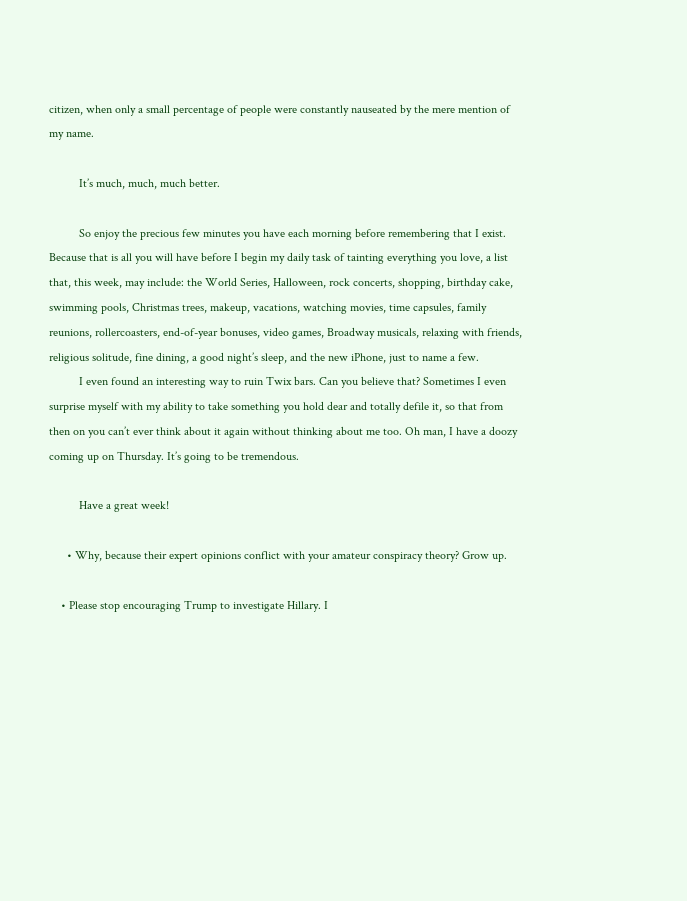citizen, when only a small percentage of people were constantly nauseated by the mere mention of my name.

          It’s much, much, much better.

          So enjoy the precious few minutes you have each morning before remembering that I exist. Because that is all you will have before I begin my daily task of tainting everything you love, a list that, this week, may include: the World Series, Halloween, rock concerts, shopping, birthday cake, swimming pools, Christmas trees, makeup, vacations, watching movies, time capsules, family reunions, rollercoasters, end-of-year bonuses, video games, Broadway musicals, relaxing with friends, religious solitude, fine dining, a good night’s sleep, and the new iPhone, just to name a few.
          I even found an interesting way to ruin Twix bars. Can you believe that? Sometimes I even surprise myself with my ability to take something you hold dear and totally defile it, so that from then on you can’t ever think about it again without thinking about me too. Oh man, I have a doozy coming up on Thursday. It’s going to be tremendous.

          Have a great week!

      • Why, because their expert opinions conflict with your amateur conspiracy theory? Grow up.

    • Please stop encouraging Trump to investigate Hillary. I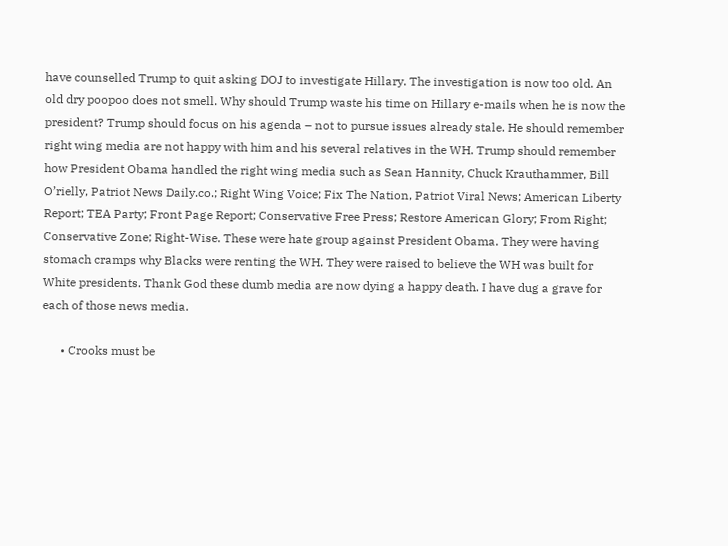have counselled Trump to quit asking DOJ to investigate Hillary. The investigation is now too old. An old dry poopoo does not smell. Why should Trump waste his time on Hillary e-mails when he is now the president? Trump should focus on his agenda – not to pursue issues already stale. He should remember right wing media are not happy with him and his several relatives in the WH. Trump should remember how President Obama handled the right wing media such as Sean Hannity, Chuck Krauthammer, Bill O’rielly, Patriot News Daily.co.; Right Wing Voice; Fix The Nation, Patriot Viral News; American Liberty Report; TEA Party; Front Page Report; Conservative Free Press; Restore American Glory; From Right; Conservative Zone; Right-Wise. These were hate group against President Obama. They were having stomach cramps why Blacks were renting the WH. They were raised to believe the WH was built for White presidents. Thank God these dumb media are now dying a happy death. I have dug a grave for each of those news media.

      • Crooks must be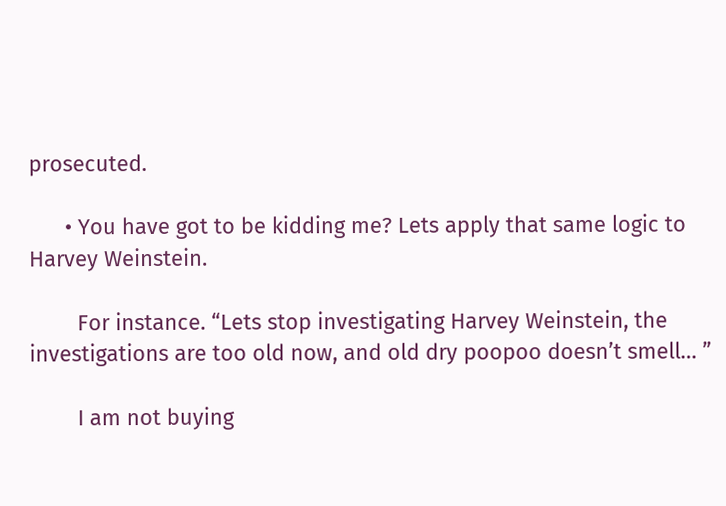prosecuted.

      • You have got to be kidding me? Lets apply that same logic to Harvey Weinstein.

        For instance. “Lets stop investigating Harvey Weinstein, the investigations are too old now, and old dry poopoo doesn’t smell… ”

        I am not buying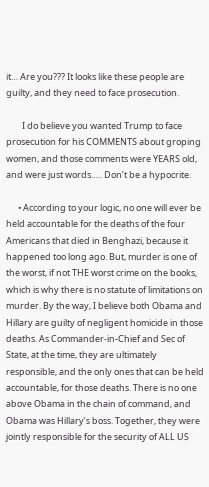it… Are you??? It looks like these people are guilty, and they need to face prosecution.

        I do believe you wanted Trump to face prosecution for his COMMENTS about groping women, and those comments were YEARS old, and were just words….. Don’t be a hypocrite.

      • According to your logic, no one will ever be held accountable for the deaths of the four Americans that died in Benghazi, because it happened too long ago. But, murder is one of the worst, if not THE worst crime on the books, which is why there is no statute of limitations on murder. By the way, I believe both Obama and Hillary are guilty of negligent homicide in those deaths. As Commander-in-Chief and Sec of State, at the time, they are ultimately responsible, and the only ones that can be held accountable, for those deaths. There is no one above Obama in the chain of command, and Obama was Hillary’s boss. Together, they were jointly responsible for the security of ALL US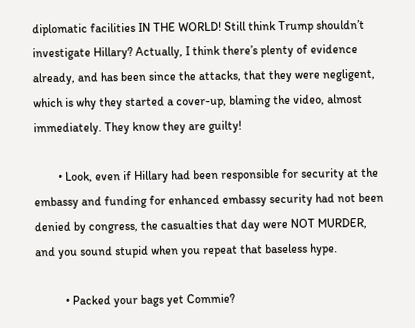diplomatic facilities IN THE WORLD! Still think Trump shouldn’t investigate Hillary? Actually, I think there’s plenty of evidence already, and has been since the attacks, that they were negligent, which is why they started a cover-up, blaming the video, almost immediately. They know they are guilty!

        • Look, even if Hillary had been responsible for security at the embassy and funding for enhanced embassy security had not been denied by congress, the casualties that day were NOT MURDER, and you sound stupid when you repeat that baseless hype.

          • Packed your bags yet Commie?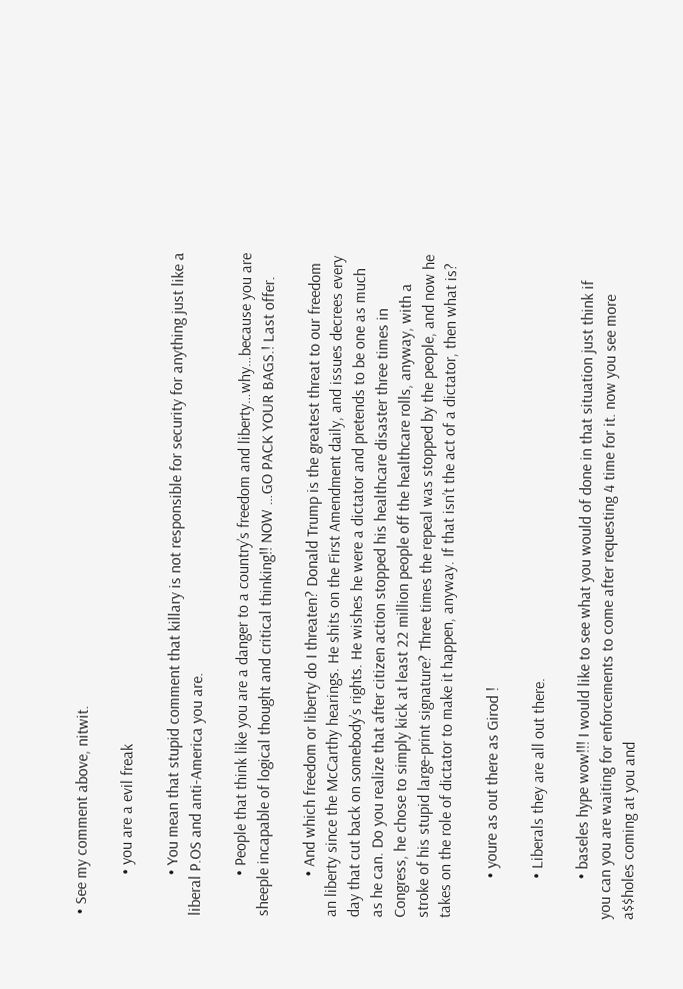• See my comment above, nitwit.

          • you are a evil freak

          • You mean that stupid comment that killary is not responsible for security for anything just like a liberal P.OS and anti-America you are.

          • People that think like you are a danger to a country’s freedom and liberty…why…because you are sheeple incapable of logical thought and critical thinking!! NOW …GO PACK YOUR BAGS.! Last offer.

          • And which freedom or liberty do I threaten? Donald Trump is the greatest threat to our freedom an liberty since the McCarthy hearings. He shits on the First Amendment daily, and issues decrees every day that cut back on somebody’s rights. He wishes he were a dictator and pretends to be one as much as he can. Do you realize that after citizen action stopped his healthcare disaster three times in Congress, he chose to simply kick at least 22 million people off the healthcare rolls, anyway, with a stroke of his stupid large-print signature? Three times the repeal was stopped by the people, and now he takes on the role of dictator to make it happen, anyway. If that isn’t the act of a dictator, then what is?

          • youre as out there as Girod !

          • Liberals they are all out there.

          • baseles hype wow!!! I would like to see what you would of done in that situation just think if you can you are waiting for enforcements to come after requesting 4 time for it. now you see more a$$holes coming at you and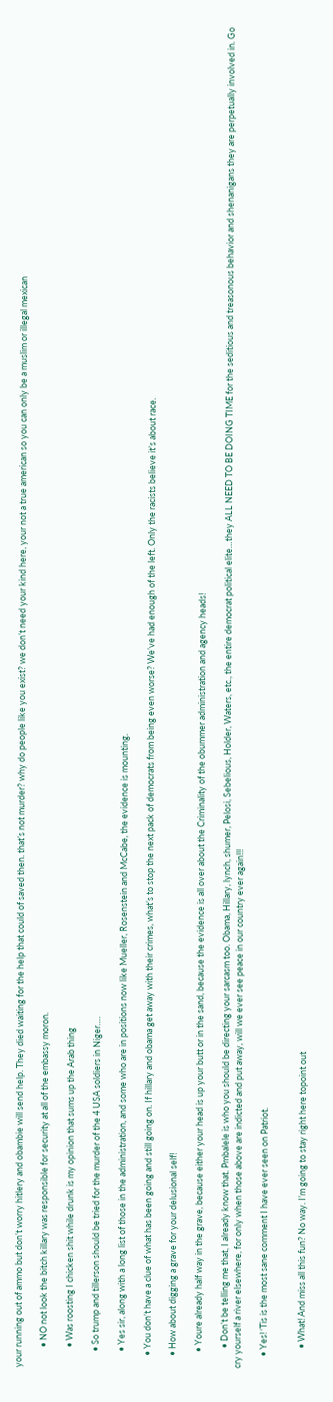your running out of ammo but don’t worry hitlery and obambie will send help. They died waiting for the help that could of saved then. that’s not murder? why do people like you exist? we don’t need your kind here, your not a true american so you can only be a muslim or illegal mexican

          • NO not look the bitch killary was responsible for security at all of the embassy moron.

          • Was roosting I chicken shit while drunk is my opinion that sums up the Arab thing

        • So trump and tillerson should be tried for the murder of the 4 USA soldiers in Niger….

        • Yes sir, along with a long list of those in the administration, and some who are in positions now like Mueller, Rosenstein and McCabe, the evidence is mounting.

      • You don’t have a clue of what has been going and still going on. If hillary and obama get away with their crimes, what’s to stop the next pack of democrats from being even worse? We’ve had enough of the left. Only the racists believe it’s about race.

      • How about digging a grave for your delusional self!

        • Youre already half way in the grave, because either your head is up your butt or in the sand, because the evidence is all over about the Criminality of the obummer administration and agency heads!

          • Don’t be telling me that, I already know that. Pmbalele is who you should be directing your sarcasm too. Obama, Hillary, lynch, shumer, Pelosi, Sebelious, Holder, Waters, etc., the entire democrat political elite…they ALL NEED TO BE DOING TIME for the seditious and treasonous behavior and shenanigans they are perpetually involved in. Go cry yourself a river elsewhere, for only when those above are indicted and put away, will we ever see peace in our country ever again!!!

      • Yes! ‘Tis is the most sane comment I have ever seen on Patriot.


          • What! And miss all this fun? No way. I’m going to stay right here topoint out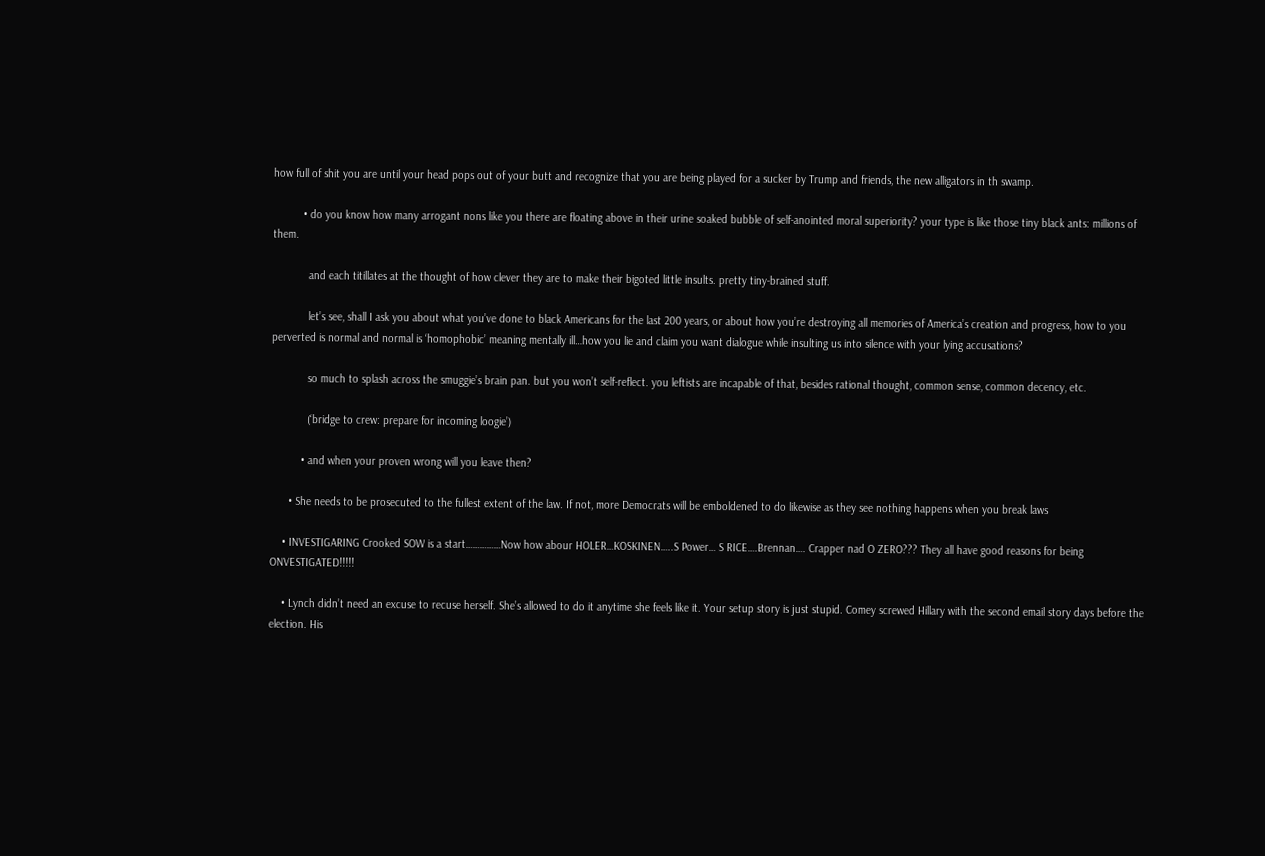how full of shit you are until your head pops out of your butt and recognize that you are being played for a sucker by Trump and friends, the new alligators in th swamp.

          • do you know how many arrogant nons like you there are floating above in their urine soaked bubble of self-anointed moral superiority? your type is like those tiny black ants: millions of them.

            and each titillates at the thought of how clever they are to make their bigoted little insults. pretty tiny-brained stuff.

            let’s see, shall I ask you about what you’ve done to black Americans for the last 200 years, or about how you’re destroying all memories of America’s creation and progress, how to you perverted is normal and normal is ‘homophobic’ meaning mentally ill…how you lie and claim you want dialogue while insulting us into silence with your lying accusations?

            so much to splash across the smuggie’s brain pan. but you won’t self-reflect. you leftists are incapable of that, besides rational thought, common sense, common decency, etc.

            (‘bridge to crew: prepare for incoming loogie’)

          • and when your proven wrong will you leave then?

      • She needs to be prosecuted to the fullest extent of the law. If not, more Democrats will be emboldened to do likewise as they see nothing happens when you break laws

    • INVESTIGARING Crooked SOW is a start……………Now how abour HOLER…KOSKINEN…..S Power… S RICE….Brennan…. Crapper nad O ZERO??? They all have good reasons for being ONVESTIGATED!!!!!

    • Lynch didn’t need an excuse to recuse herself. She’s allowed to do it anytime she feels like it. Your setup story is just stupid. Comey screwed Hillary with the second email story days before the election. His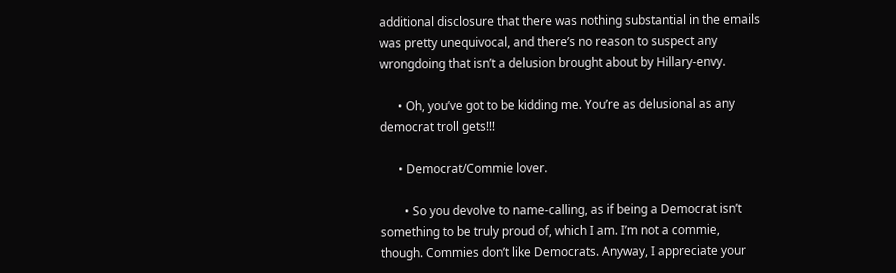additional disclosure that there was nothing substantial in the emails was pretty unequivocal, and there’s no reason to suspect any wrongdoing that isn’t a delusion brought about by Hillary-envy.

      • Oh, you’ve got to be kidding me. You’re as delusional as any democrat troll gets!!!

      • Democrat/Commie lover.

        • So you devolve to name-calling, as if being a Democrat isn’t something to be truly proud of, which I am. I’m not a commie, though. Commies don’t like Democrats. Anyway, I appreciate your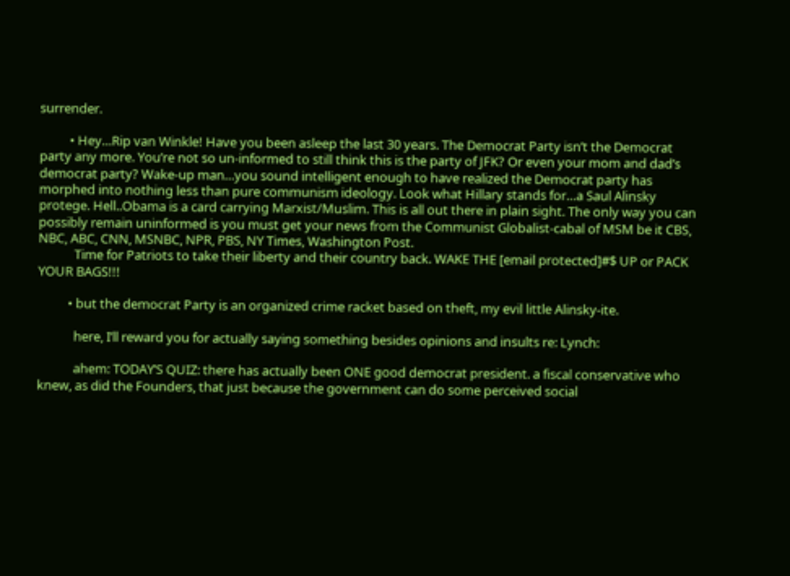surrender.

          • Hey…Rip van Winkle! Have you been asleep the last 30 years. The Democrat Party isn’t the Democrat party any more. You’re not so un-informed to still think this is the party of JFK? Or even your mom and dad’s democrat party? Wake-up man…you sound intelligent enough to have realized the Democrat party has morphed into nothing less than pure communism ideology. Look what Hillary stands for…a Saul Alinsky protege. Hell..Obama is a card carrying Marxist/Muslim. This is all out there in plain sight. The only way you can possibly remain uninformed is you must get your news from the Communist Globalist-cabal of MSM be it CBS, NBC, ABC, CNN, MSNBC, NPR, PBS, NY Times, Washington Post.
            Time for Patriots to take their liberty and their country back. WAKE THE [email protected]#$ UP or PACK YOUR BAGS!!!

          • but the democrat Party is an organized crime racket based on theft, my evil little Alinsky-ite.

            here, I’ll reward you for actually saying something besides opinions and insults re: Lynch:

            ahem: TODAY’S QUIZ: there has actually been ONE good democrat president. a fiscal conservative who knew, as did the Founders, that just because the government can do some perceived social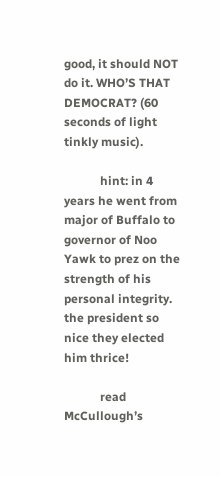good, it should NOT do it. WHO’S THAT DEMOCRAT? (60 seconds of light tinkly music).

            hint: in 4 years he went from major of Buffalo to governor of Noo Yawk to prez on the strength of his personal integrity. the president so nice they elected him thrice!

            read McCullough’s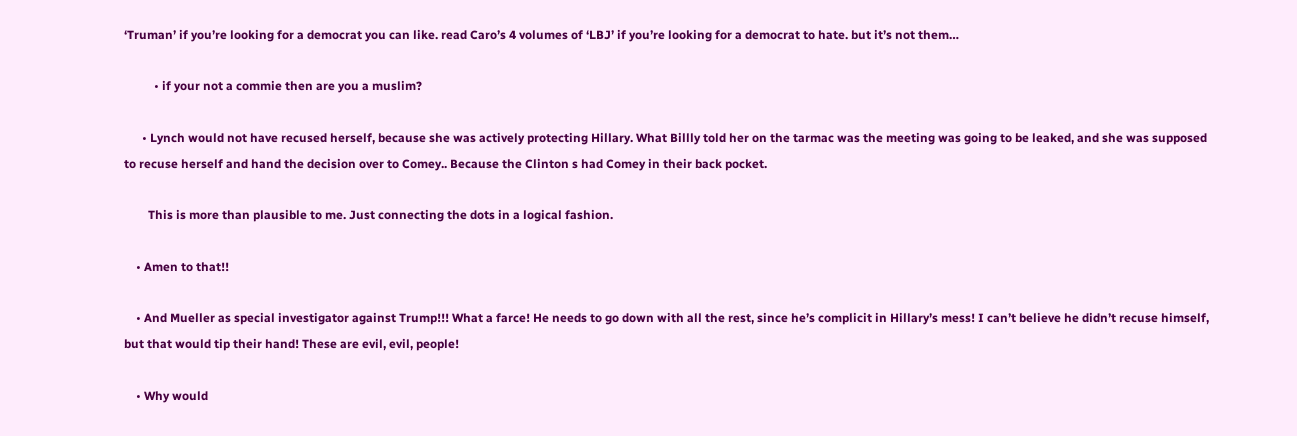‘Truman’ if you’re looking for a democrat you can like. read Caro’s 4 volumes of ‘LBJ’ if you’re looking for a democrat to hate. but it’s not them…

          • if your not a commie then are you a muslim?

      • Lynch would not have recused herself, because she was actively protecting Hillary. What Billly told her on the tarmac was the meeting was going to be leaked, and she was supposed to recuse herself and hand the decision over to Comey.. Because the Clinton s had Comey in their back pocket.

        This is more than plausible to me. Just connecting the dots in a logical fashion.

    • Amen to that!!

    • And Mueller as special investigator against Trump!!! What a farce! He needs to go down with all the rest, since he’s complicit in Hillary’s mess! I can’t believe he didn’t recuse himself, but that would tip their hand! These are evil, evil, people!

    • Why would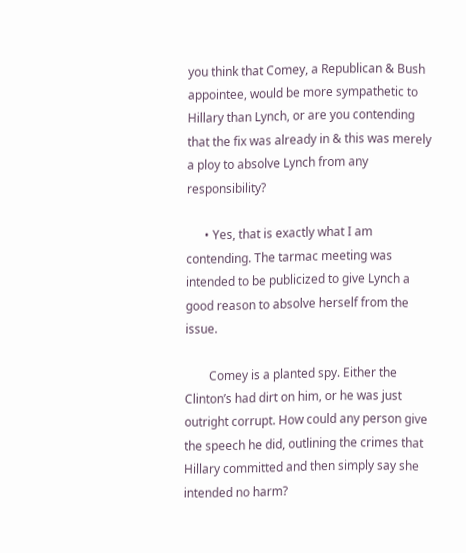you think that Comey, a Republican & Bush appointee, would be more sympathetic to Hillary than Lynch, or are you contending that the fix was already in & this was merely a ploy to absolve Lynch from any responsibility?

      • Yes, that is exactly what I am contending. The tarmac meeting was intended to be publicized to give Lynch a good reason to absolve herself from the issue.

        Comey is a planted spy. Either the Clinton’s had dirt on him, or he was just outright corrupt. How could any person give the speech he did, outlining the crimes that Hillary committed and then simply say she intended no harm?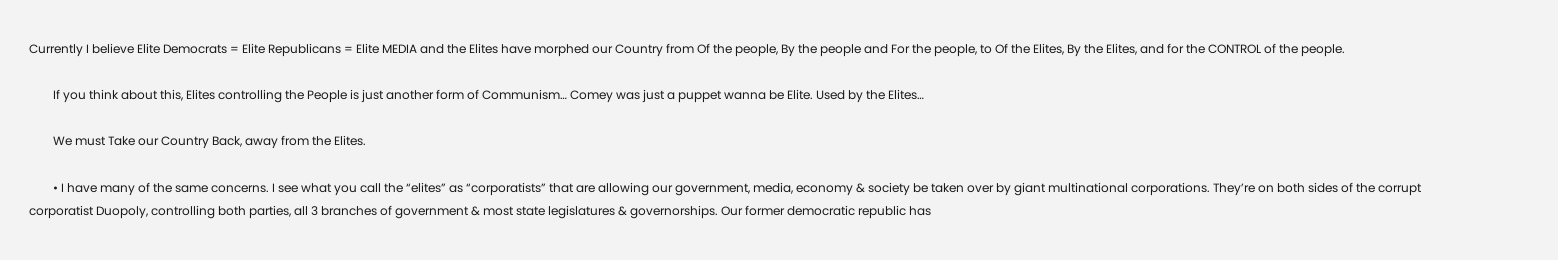Currently I believe Elite Democrats = Elite Republicans = Elite MEDIA and the Elites have morphed our Country from Of the people, By the people and For the people, to Of the Elites, By the Elites, and for the CONTROL of the people.

        If you think about this, Elites controlling the People is just another form of Communism… Comey was just a puppet wanna be Elite. Used by the Elites…

        We must Take our Country Back, away from the Elites.

        • I have many of the same concerns. I see what you call the “elites” as “corporatists” that are allowing our government, media, economy & society be taken over by giant multinational corporations. They’re on both sides of the corrupt corporatist Duopoly, controlling both parties, all 3 branches of government & most state legislatures & governorships. Our former democratic republic has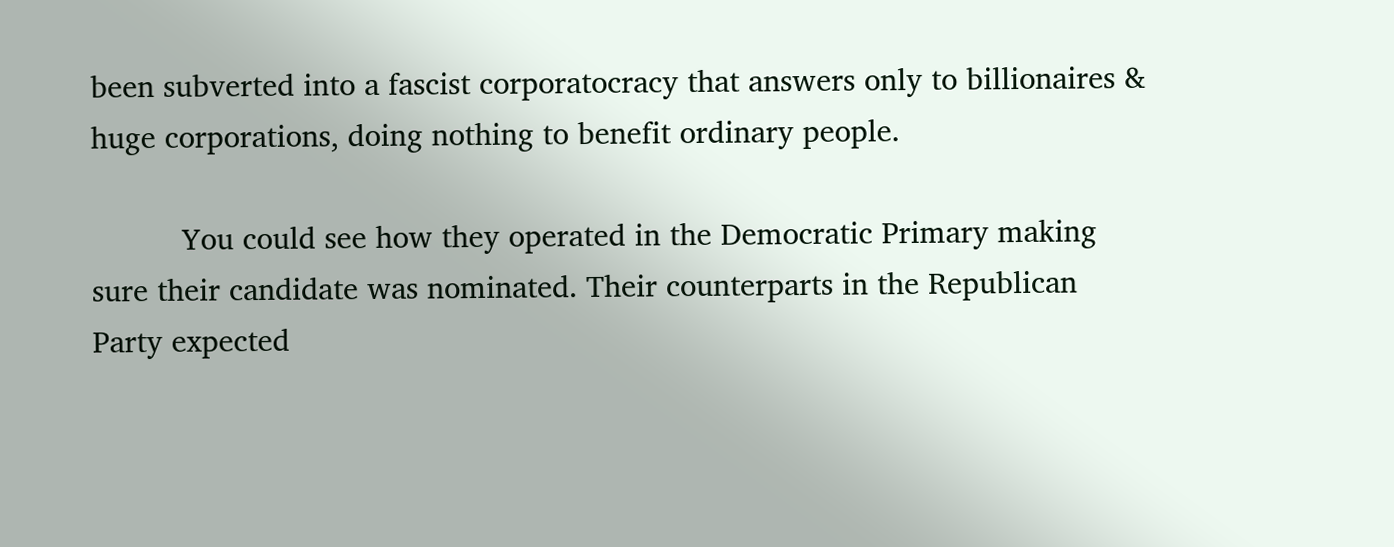been subverted into a fascist corporatocracy that answers only to billionaires & huge corporations, doing nothing to benefit ordinary people.

          You could see how they operated in the Democratic Primary making sure their candidate was nominated. Their counterparts in the Republican Party expected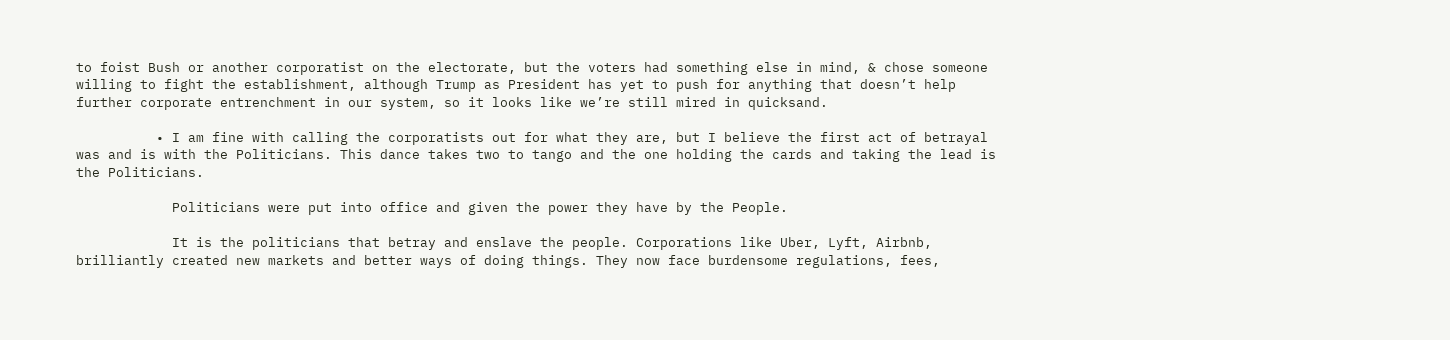to foist Bush or another corporatist on the electorate, but the voters had something else in mind, & chose someone willing to fight the establishment, although Trump as President has yet to push for anything that doesn’t help further corporate entrenchment in our system, so it looks like we’re still mired in quicksand.

          • I am fine with calling the corporatists out for what they are, but I believe the first act of betrayal was and is with the Politicians. This dance takes two to tango and the one holding the cards and taking the lead is the Politicians.

            Politicians were put into office and given the power they have by the People.

            It is the politicians that betray and enslave the people. Corporations like Uber, Lyft, Airbnb, brilliantly created new markets and better ways of doing things. They now face burdensome regulations, fees,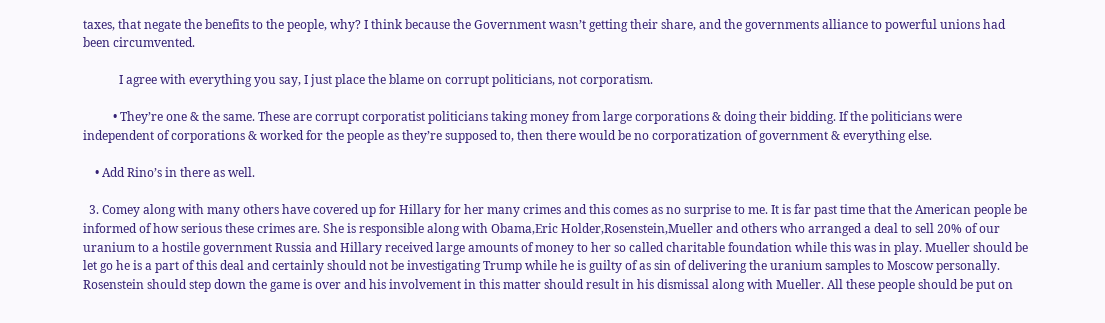taxes, that negate the benefits to the people, why? I think because the Government wasn’t getting their share, and the governments alliance to powerful unions had been circumvented.

            I agree with everything you say, I just place the blame on corrupt politicians, not corporatism.

          • They’re one & the same. These are corrupt corporatist politicians taking money from large corporations & doing their bidding. If the politicians were independent of corporations & worked for the people as they’re supposed to, then there would be no corporatization of government & everything else.

    • Add Rino’s in there as well.

  3. Comey along with many others have covered up for Hillary for her many crimes and this comes as no surprise to me. It is far past time that the American people be informed of how serious these crimes are. She is responsible along with Obama,Eric Holder,Rosenstein,Mueller and others who arranged a deal to sell 20% of our uranium to a hostile government Russia and Hillary received large amounts of money to her so called charitable foundation while this was in play. Mueller should be let go he is a part of this deal and certainly should not be investigating Trump while he is guilty of as sin of delivering the uranium samples to Moscow personally. Rosenstein should step down the game is over and his involvement in this matter should result in his dismissal along with Mueller. All these people should be put on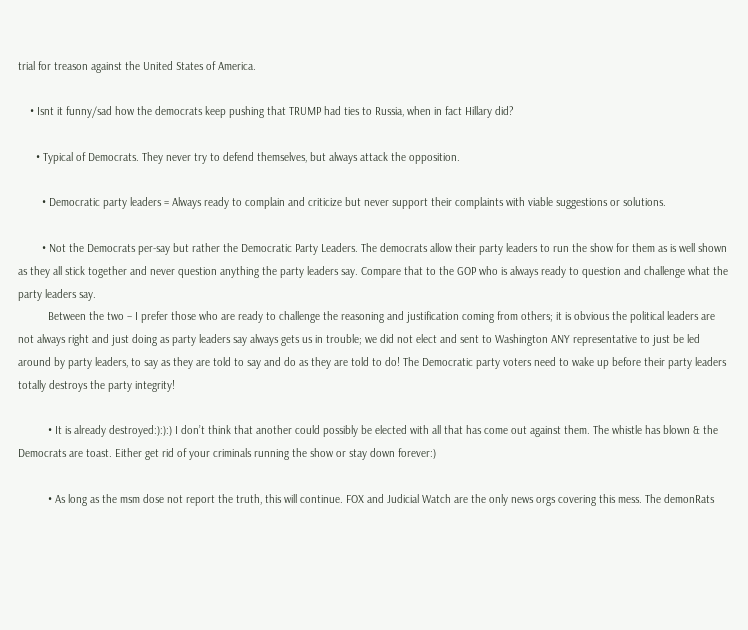trial for treason against the United States of America.

    • Isnt it funny/sad how the democrats keep pushing that TRUMP had ties to Russia, when in fact Hillary did?

      • Typical of Democrats. They never try to defend themselves, but always attack the opposition.

        • Democratic party leaders = Always ready to complain and criticize but never support their complaints with viable suggestions or solutions.

        • Not the Democrats per-say but rather the Democratic Party Leaders. The democrats allow their party leaders to run the show for them as is well shown as they all stick together and never question anything the party leaders say. Compare that to the GOP who is always ready to question and challenge what the party leaders say.
          Between the two – I prefer those who are ready to challenge the reasoning and justification coming from others; it is obvious the political leaders are not always right and just doing as party leaders say always gets us in trouble; we did not elect and sent to Washington ANY representative to just be led around by party leaders, to say as they are told to say and do as they are told to do! The Democratic party voters need to wake up before their party leaders totally destroys the party integrity!

          • It is already destroyed:):):) I don’t think that another could possibly be elected with all that has come out against them. The whistle has blown & the Democrats are toast. Either get rid of your criminals running the show or stay down forever:)

          • As long as the msm dose not report the truth, this will continue. FOX and Judicial Watch are the only news orgs covering this mess. The demonRats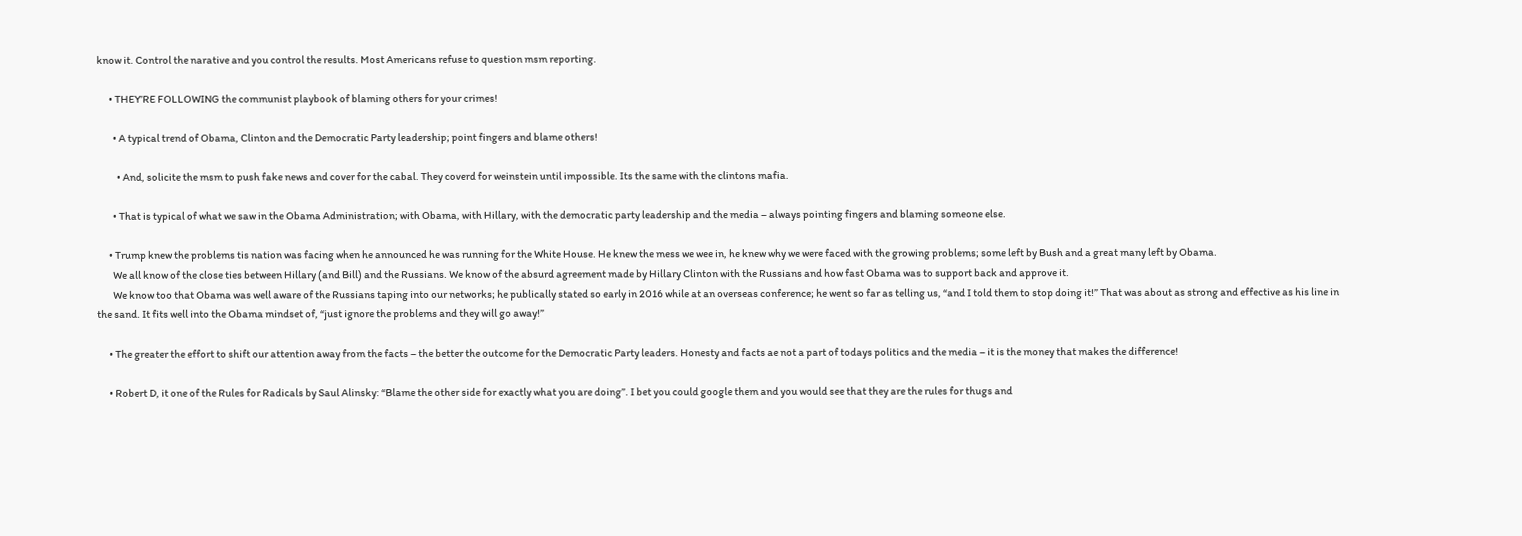know it. Control the narative and you control the results. Most Americans refuse to question msm reporting.

      • THEY’RE FOLLOWING the communist playbook of blaming others for your crimes!

        • A typical trend of Obama, Clinton and the Democratic Party leadership; point fingers and blame others!

          • And, solicite the msm to push fake news and cover for the cabal. They coverd for weinstein until impossible. Its the same with the clintons mafia.

        • That is typical of what we saw in the Obama Administration; with Obama, with Hillary, with the democratic party leadership and the media – always pointing fingers and blaming someone else.

      • Trump knew the problems tis nation was facing when he announced he was running for the White House. He knew the mess we wee in, he knew why we were faced with the growing problems; some left by Bush and a great many left by Obama.
        We all know of the close ties between Hillary (and Bill) and the Russians. We know of the absurd agreement made by Hillary Clinton with the Russians and how fast Obama was to support back and approve it.
        We know too that Obama was well aware of the Russians taping into our networks; he publically stated so early in 2016 while at an overseas conference; he went so far as telling us, “and I told them to stop doing it!” That was about as strong and effective as his line in the sand. It fits well into the Obama mindset of, “just ignore the problems and they will go away!”

      • The greater the effort to shift our attention away from the facts – the better the outcome for the Democratic Party leaders. Honesty and facts ae not a part of todays politics and the media – it is the money that makes the difference!

      • Robert D, it one of the Rules for Radicals by Saul Alinsky: “Blame the other side for exactly what you are doing”. I bet you could google them and you would see that they are the rules for thugs and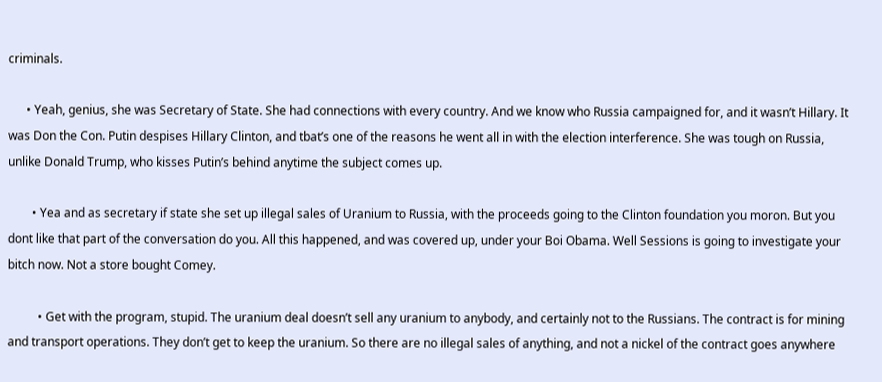criminals.

      • Yeah, genius, she was Secretary of State. She had connections with every country. And we know who Russia campaigned for, and it wasn’t Hillary. It was Don the Con. Putin despises Hillary Clinton, and tbat’s one of the reasons he went all in with the election interference. She was tough on Russia, unlike Donald Trump, who kisses Putin’s behind anytime the subject comes up.

        • Yea and as secretary if state she set up illegal sales of Uranium to Russia, with the proceeds going to the Clinton foundation you moron. But you dont like that part of the conversation do you. All this happened, and was covered up, under your Boi Obama. Well Sessions is going to investigate your bitch now. Not a store bought Comey.

          • Get with the program, stupid. The uranium deal doesn’t sell any uranium to anybody, and certainly not to the Russians. The contract is for mining and transport operations. They don’t get to keep the uranium. So there are no illegal sales of anything, and not a nickel of the contract goes anywhere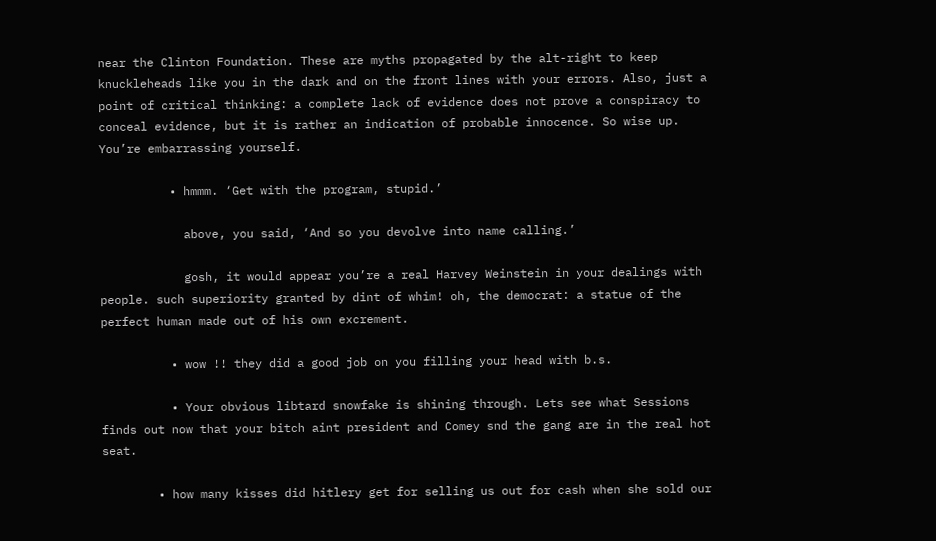near the Clinton Foundation. These are myths propagated by the alt-right to keep knuckleheads like you in the dark and on the front lines with your errors. Also, just a point of critical thinking: a complete lack of evidence does not prove a conspiracy to conceal evidence, but it is rather an indication of probable innocence. So wise up. You’re embarrassing yourself.

          • hmmm. ‘Get with the program, stupid.’

            above, you said, ‘And so you devolve into name calling.’

            gosh, it would appear you’re a real Harvey Weinstein in your dealings with people. such superiority granted by dint of whim! oh, the democrat: a statue of the perfect human made out of his own excrement.

          • wow !! they did a good job on you filling your head with b.s.

          • Your obvious libtard snowfake is shining through. Lets see what Sessions finds out now that your bitch aint president and Comey snd the gang are in the real hot seat.

        • how many kisses did hitlery get for selling us out for cash when she sold our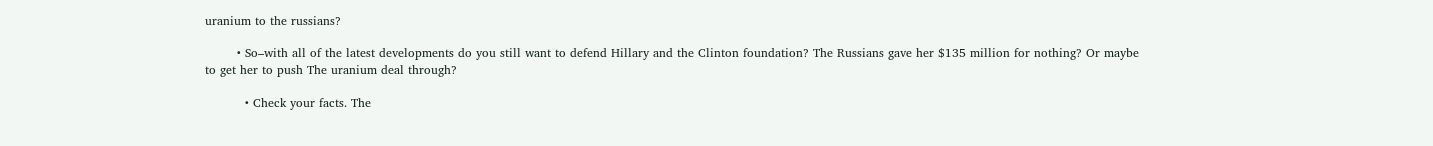uranium to the russians?

        • So–with all of the latest developments do you still want to defend Hillary and the Clinton foundation? The Russians gave her $135 million for nothing? Or maybe to get her to push The uranium deal through?

          • Check your facts. The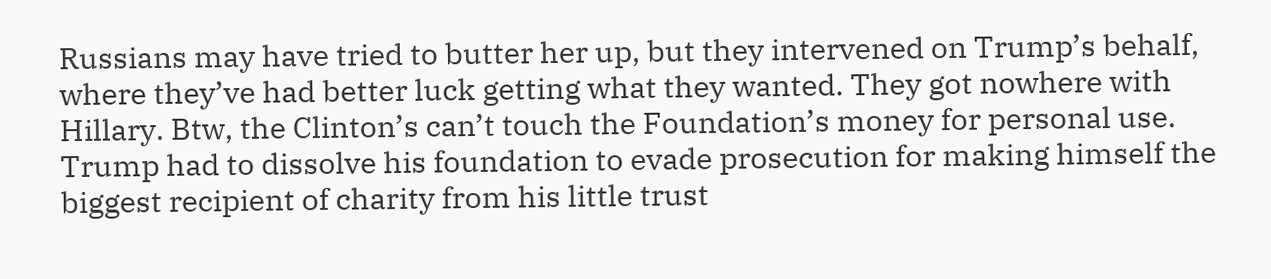Russians may have tried to butter her up, but they intervened on Trump’s behalf, where they’ve had better luck getting what they wanted. They got nowhere with Hillary. Btw, the Clinton’s can’t touch the Foundation’s money for personal use. Trump had to dissolve his foundation to evade prosecution for making himself the biggest recipient of charity from his little trust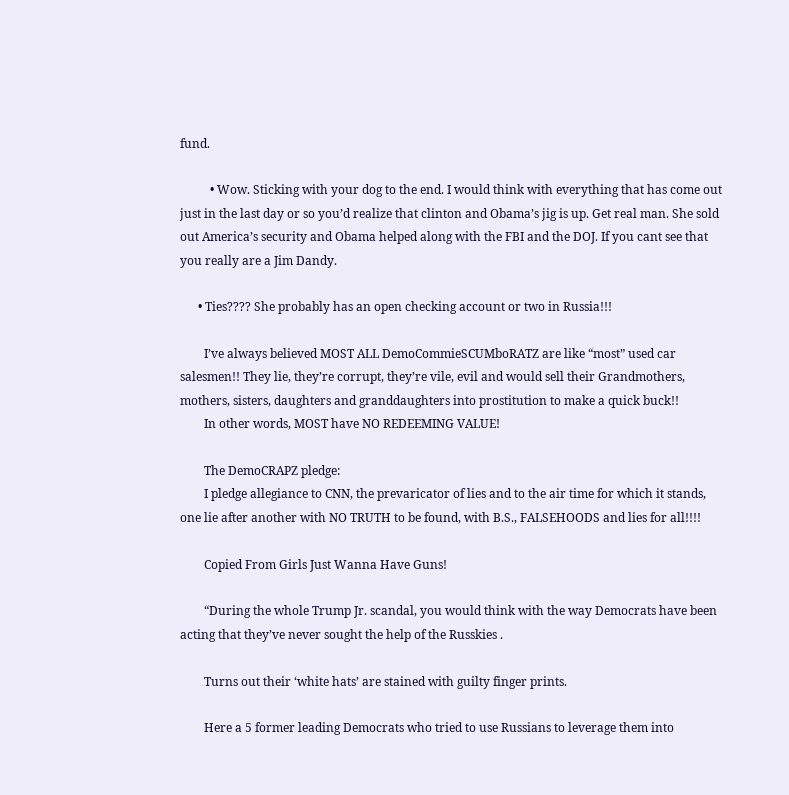fund.

          • Wow. Sticking with your dog to the end. I would think with everything that has come out just in the last day or so you’d realize that clinton and Obama’s jig is up. Get real man. She sold out America’s security and Obama helped along with the FBI and the DOJ. If you cant see that you really are a Jim Dandy.

      • Ties???? She probably has an open checking account or two in Russia!!!

        I’ve always believed MOST ALL DemoCommieSCUMboRATZ are like “most” used car salesmen!! They lie, they’re corrupt, they’re vile, evil and would sell their Grandmothers, mothers, sisters, daughters and granddaughters into prostitution to make a quick buck!!
        In other words, MOST have NO REDEEMING VALUE!

        The DemoCRAPZ pledge:
        I pledge allegiance to CNN, the prevaricator of lies and to the air time for which it stands, one lie after another with NO TRUTH to be found, with B.S., FALSEHOODS and lies for all!!!!

        Copied From Girls Just Wanna Have Guns!

        “During the whole Trump Jr. scandal, you would think with the way Democrats have been acting that they’ve never sought the help of the Russkies .

        Turns out their ‘white hats’ are stained with guilty finger prints.

        Here a 5 former leading Democrats who tried to use Russians to leverage them into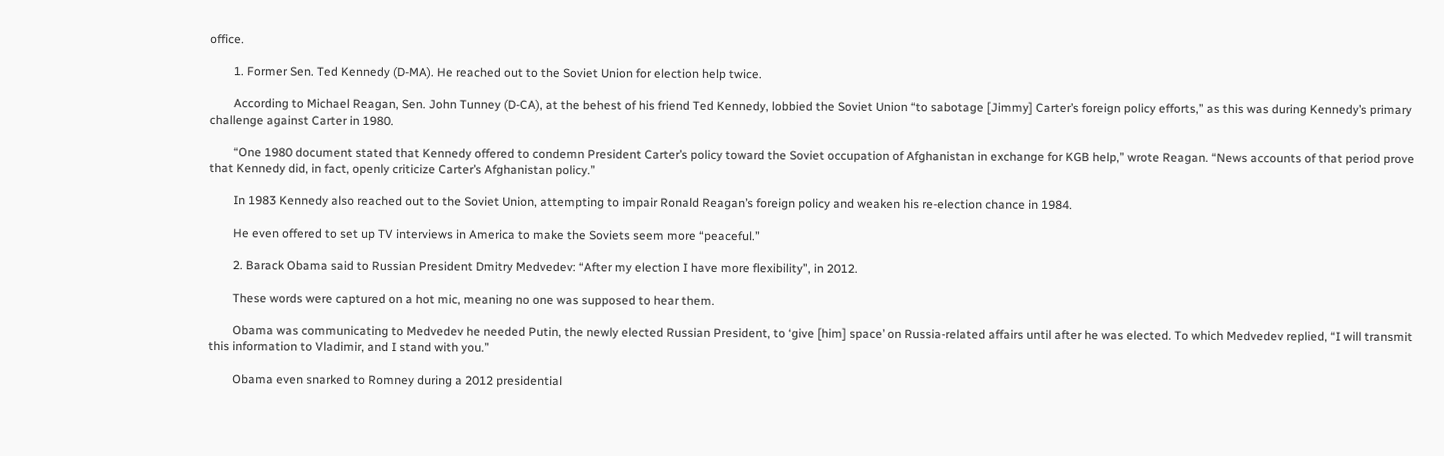office.

        1. Former Sen. Ted Kennedy (D-MA). He reached out to the Soviet Union for election help twice.

        According to Michael Reagan, Sen. John Tunney (D-CA), at the behest of his friend Ted Kennedy, lobbied the Soviet Union “to sabotage [Jimmy] Carter’s foreign policy efforts,” as this was during Kennedy’s primary challenge against Carter in 1980.

        “One 1980 document stated that Kennedy offered to condemn President Carter’s policy toward the Soviet occupation of Afghanistan in exchange for KGB help,” wrote Reagan. “News accounts of that period prove that Kennedy did, in fact, openly criticize Carter’s Afghanistan policy.”

        In 1983 Kennedy also reached out to the Soviet Union, attempting to impair Ronald Reagan’s foreign policy and weaken his re-election chance in 1984.

        He even offered to set up TV interviews in America to make the Soviets seem more “peaceful.”

        2. Barack Obama said to Russian President Dmitry Medvedev: “After my election I have more flexibility”, in 2012.

        These words were captured on a hot mic, meaning no one was supposed to hear them.

        Obama was communicating to Medvedev he needed Putin, the newly elected Russian President, to ‘give [him] space’ on Russia-related affairs until after he was elected. To which Medvedev replied, “I will transmit this information to Vladimir, and I stand with you.”

        Obama even snarked to Romney during a 2012 presidential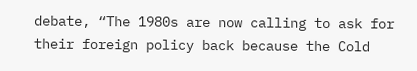debate, “The 1980s are now calling to ask for their foreign policy back because the Cold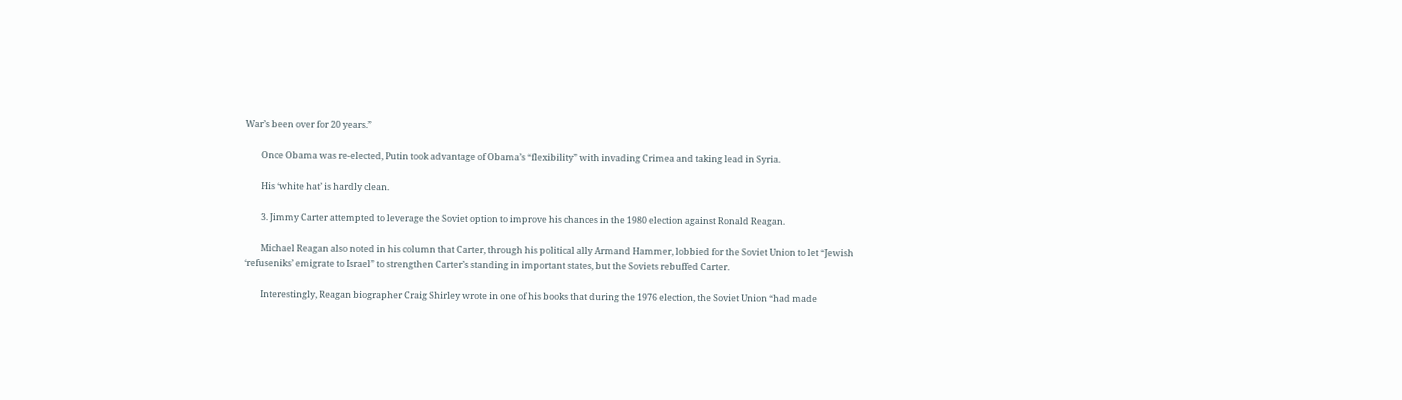War’s been over for 20 years.”

        Once Obama was re-elected, Putin took advantage of Obama’s “flexibility” with invading Crimea and taking lead in Syria.

        His ‘white hat’ is hardly clean.

        3. Jimmy Carter attempted to leverage the Soviet option to improve his chances in the 1980 election against Ronald Reagan.

        Michael Reagan also noted in his column that Carter, through his political ally Armand Hammer, lobbied for the Soviet Union to let “Jewish ‘refuseniks’ emigrate to Israel” to strengthen Carter’s standing in important states, but the Soviets rebuffed Carter.

        Interestingly, Reagan biographer Craig Shirley wrote in one of his books that during the 1976 election, the Soviet Union “had made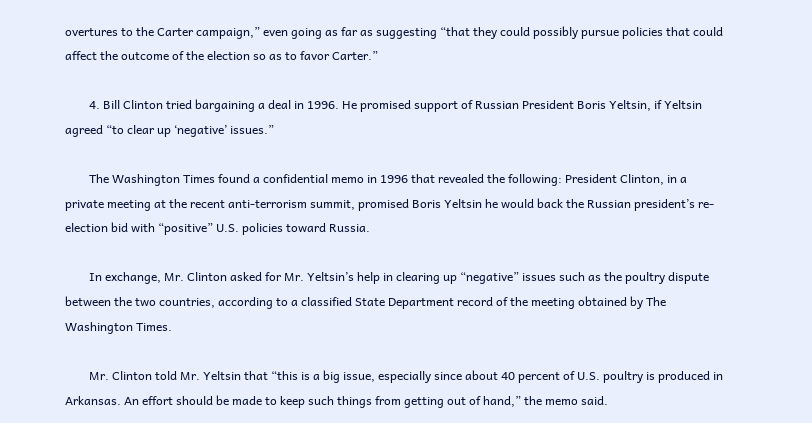overtures to the Carter campaign,” even going as far as suggesting “that they could possibly pursue policies that could affect the outcome of the election so as to favor Carter.”

        4. Bill Clinton tried bargaining a deal in 1996. He promised support of Russian President Boris Yeltsin, if Yeltsin agreed “to clear up ‘negative’ issues.”

        The Washington Times found a confidential memo in 1996 that revealed the following: President Clinton, in a private meeting at the recent anti-terrorism summit, promised Boris Yeltsin he would back the Russian president’s re-election bid with “positive” U.S. policies toward Russia.

        In exchange, Mr. Clinton asked for Mr. Yeltsin’s help in clearing up “negative” issues such as the poultry dispute between the two countries, according to a classified State Department record of the meeting obtained by The Washington Times.

        Mr. Clinton told Mr. Yeltsin that “this is a big issue, especially since about 40 percent of U.S. poultry is produced in Arkansas. An effort should be made to keep such things from getting out of hand,” the memo said.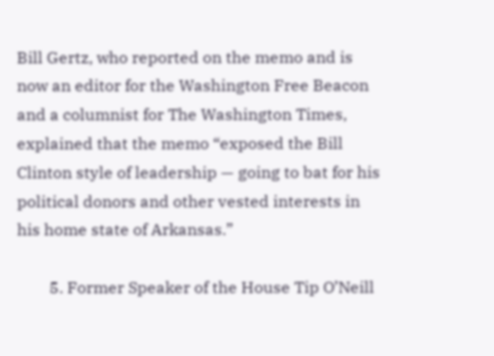Bill Gertz, who reported on the memo and is now an editor for the Washington Free Beacon and a columnist for The Washington Times, explained that the memo “exposed the Bill Clinton style of leadership — going to bat for his political donors and other vested interests in his home state of Arkansas.”

        5. Former Speaker of the House Tip O’Neill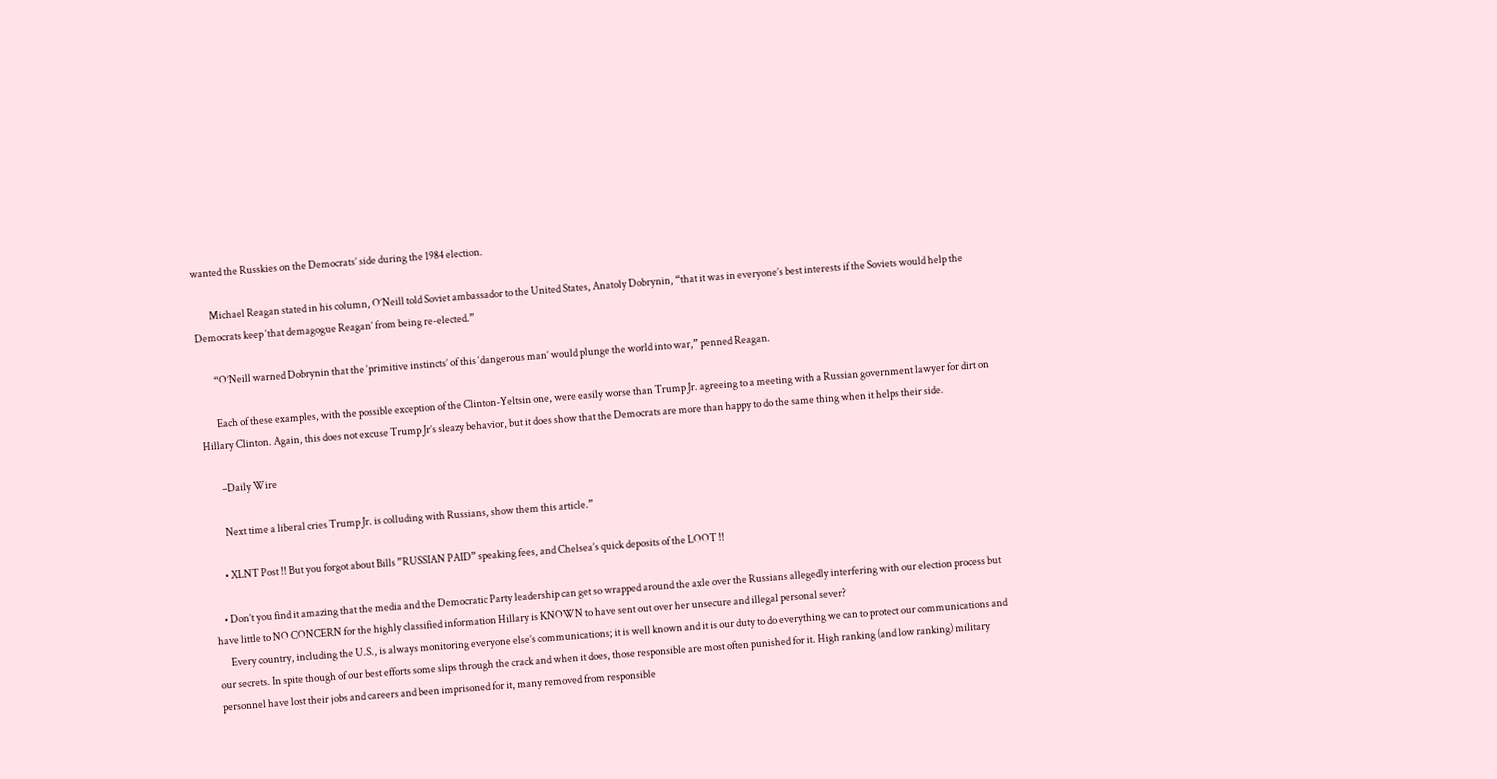wanted the Russkies on the Democrats’ side during the 1984 election.

        Michael Reagan stated in his column, O’Neill told Soviet ambassador to the United States, Anatoly Dobrynin, “that it was in everyone’s best interests if the Soviets would help the Democrats keep ‘that demagogue Reagan’ from being re-elected.”

        “O’Neill warned Dobrynin that the ‘primitive instincts’ of this ‘dangerous man’ would plunge the world into war,” penned Reagan.

        Each of these examples, with the possible exception of the Clinton-Yeltsin one, were easily worse than Trump Jr. agreeing to a meeting with a Russian government lawyer for dirt on Hillary Clinton. Again, this does not excuse Trump Jr’s sleazy behavior, but it does show that the Democrats are more than happy to do the same thing when it helps their side.

        –Daily Wire

        Next time a liberal cries Trump Jr. is colluding with Russians, show them this article.”

      • XLNT Post !! But you forgot about Bills ”RUSSIAN PAID” speaking fees, and Chelsea’s quick deposits of the LOOT !!

    • Don’t you find it amazing that the media and the Democratic Party leadership can get so wrapped around the axle over the Russians allegedly interfering with our election process but have little to NO CONCERN for the highly classified information Hillary is KNOWN to have sent out over her unsecure and illegal personal sever?
      Every country, including the U.S., is always monitoring everyone else’s communications; it is well known and it is our duty to do everything we can to protect our communications and our secrets. In spite though of our best efforts some slips through the crack and when it does, those responsible are most often punished for it. High ranking (and low ranking) military personnel have lost their jobs and careers and been imprisoned for it, many removed from responsible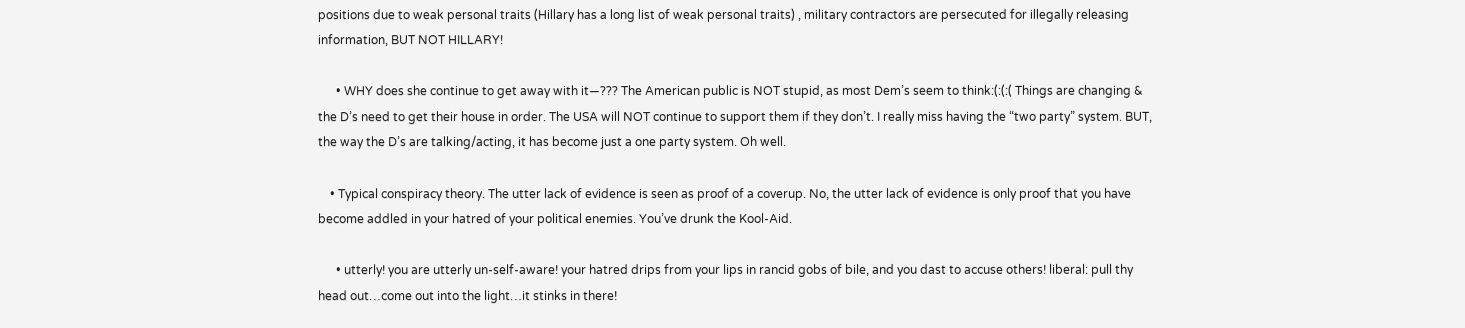positions due to weak personal traits (Hillary has a long list of weak personal traits) , military contractors are persecuted for illegally releasing information, BUT NOT HILLARY!

      • WHY does she continue to get away with it—??? The American public is NOT stupid, as most Dem’s seem to think:(:(:( Things are changing & the D’s need to get their house in order. The USA will NOT continue to support them if they don’t. I really miss having the “two party” system. BUT, the way the D’s are talking/acting, it has become just a one party system. Oh well.

    • Typical conspiracy theory. The utter lack of evidence is seen as proof of a coverup. No, the utter lack of evidence is only proof that you have become addled in your hatred of your political enemies. You’ve drunk the Kool-Aid.

      • utterly! you are utterly un-self-aware! your hatred drips from your lips in rancid gobs of bile, and you dast to accuse others! liberal: pull thy head out…come out into the light…it stinks in there!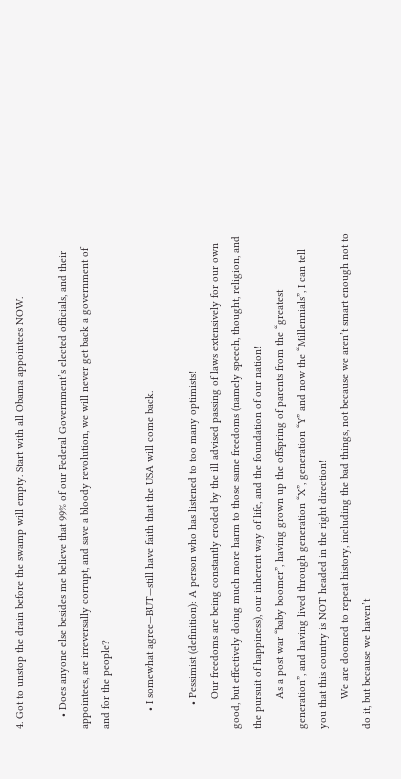4. Got to unstop the drain before the swamp will empty. Start with all Obama appointees NOW.

    • Does anyone else besides me believe that 99% of our Federal Government’s elected officials, and their appointees, are irreversally corrupt, and save a bloody revolution, we will never get back a government of and for the people?

      • I somewhat agree—BUT—still have faith that the USA will come back.

        • Pessimist (definition): A person who has listened to too many optimists!
          Our freedoms are being constantly eroded by the ill advised passing of laws extensively for our own good, but effectively doing much more harm to those same freedoms (namely speech, thought, religion, and the pursuit of happiness), our inherent way of life, and the foundation of our nation!
          As a post war “baby boomer”, having grown up the offspring of parents from the “greatest generation”, and having lived through generation “X”, generation “Y” and now the “Millennials”, I can tell you that this country is NOT headed in the right direction!
          We are doomed to repeat history, including the bad things, not because we aren’t smart enough not to do it, but because we haven’t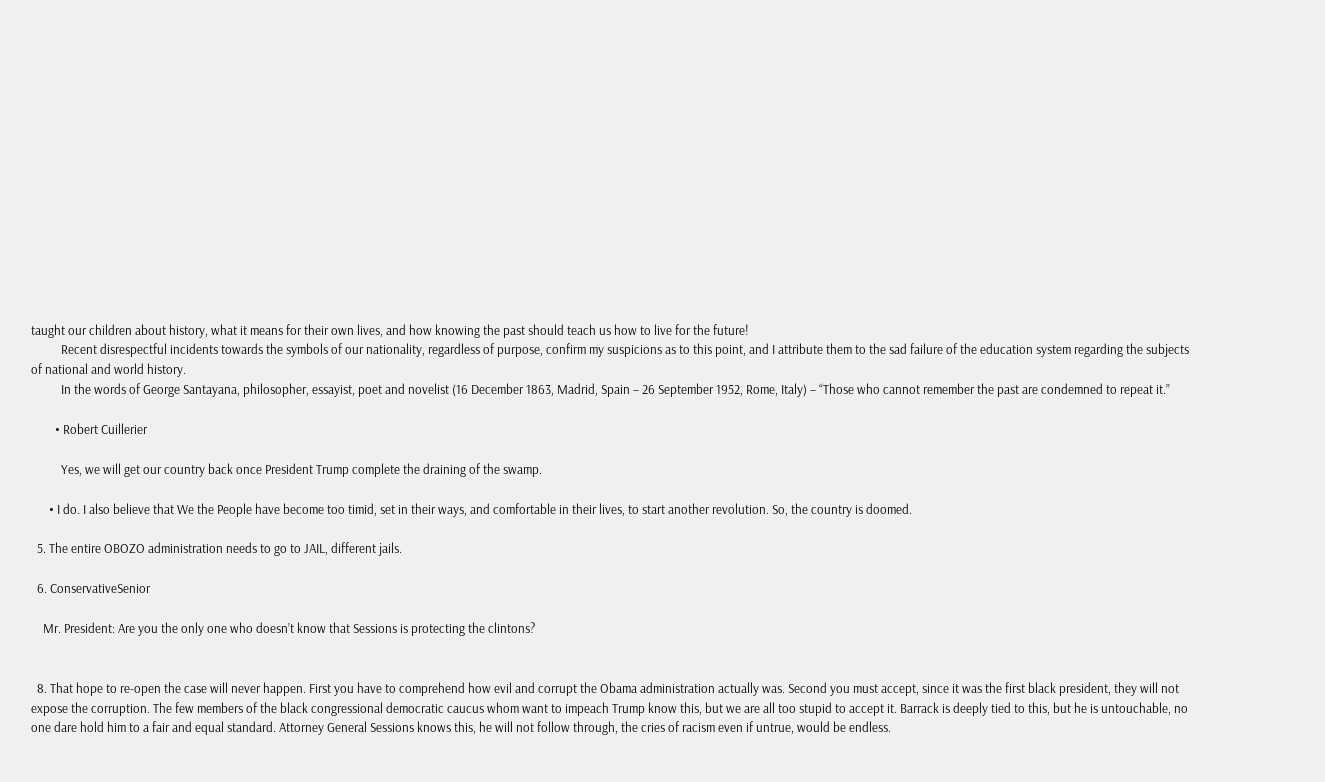taught our children about history, what it means for their own lives, and how knowing the past should teach us how to live for the future!
          Recent disrespectful incidents towards the symbols of our nationality, regardless of purpose, confirm my suspicions as to this point, and I attribute them to the sad failure of the education system regarding the subjects of national and world history.
          In the words of George Santayana, philosopher, essayist, poet and novelist (16 December 1863, Madrid, Spain – 26 September 1952, Rome, Italy) – “Those who cannot remember the past are condemned to repeat it.”

        • Robert Cuillerier

          Yes, we will get our country back once President Trump complete the draining of the swamp.

      • I do. I also believe that We the People have become too timid, set in their ways, and comfortable in their lives, to start another revolution. So, the country is doomed.

  5. The entire OBOZO administration needs to go to JAIL, different jails.

  6. ConservativeSenior

    Mr. President: Are you the only one who doesn’t know that Sessions is protecting the clintons?


  8. That hope to re-open the case will never happen. First you have to comprehend how evil and corrupt the Obama administration actually was. Second you must accept, since it was the first black president, they will not expose the corruption. The few members of the black congressional democratic caucus whom want to impeach Trump know this, but we are all too stupid to accept it. Barrack is deeply tied to this, but he is untouchable, no one dare hold him to a fair and equal standard. Attorney General Sessions knows this, he will not follow through, the cries of racism even if untrue, would be endless.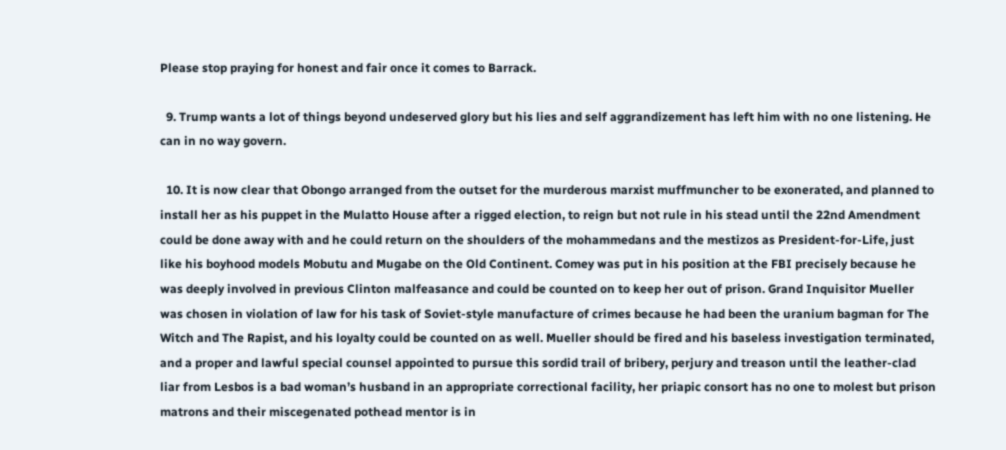Please stop praying for honest and fair once it comes to Barrack.

  9. Trump wants a lot of things beyond undeserved glory but his lies and self aggrandizement has left him with no one listening. He can in no way govern.

  10. It is now clear that Obongo arranged from the outset for the murderous marxist muffmuncher to be exonerated, and planned to install her as his puppet in the Mulatto House after a rigged election, to reign but not rule in his stead until the 22nd Amendment could be done away with and he could return on the shoulders of the mohammedans and the mestizos as President-for-Life, just like his boyhood models Mobutu and Mugabe on the Old Continent. Comey was put in his position at the FBI precisely because he was deeply involved in previous Clinton malfeasance and could be counted on to keep her out of prison. Grand Inquisitor Mueller was chosen in violation of law for his task of Soviet-style manufacture of crimes because he had been the uranium bagman for The Witch and The Rapist, and his loyalty could be counted on as well. Mueller should be fired and his baseless investigation terminated, and a proper and lawful special counsel appointed to pursue this sordid trail of bribery, perjury and treason until the leather-clad liar from Lesbos is a bad woman’s husband in an appropriate correctional facility, her priapic consort has no one to molest but prison matrons and their miscegenated pothead mentor is in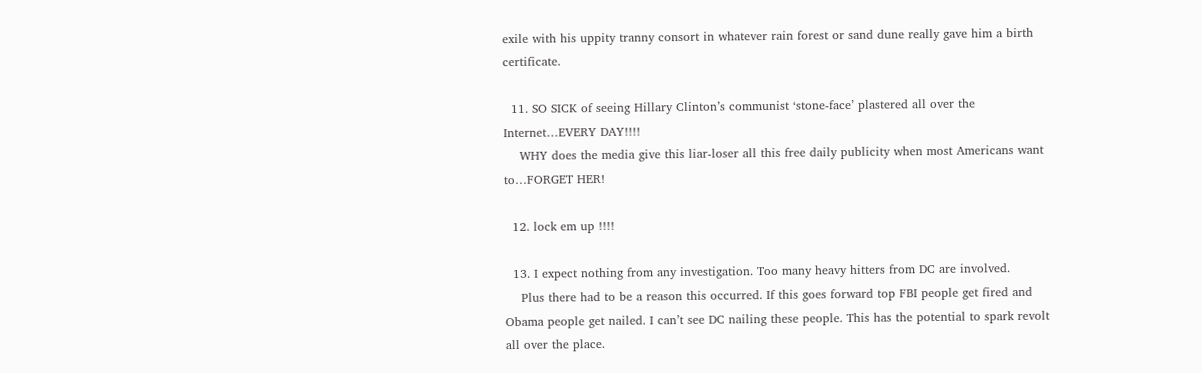exile with his uppity tranny consort in whatever rain forest or sand dune really gave him a birth certificate.

  11. SO SICK of seeing Hillary Clinton’s communist ‘stone-face’ plastered all over the Internet…EVERY DAY!!!!
    WHY does the media give this liar-loser all this free daily publicity when most Americans want to…FORGET HER!

  12. lock em up !!!!

  13. I expect nothing from any investigation. Too many heavy hitters from DC are involved.
    Plus there had to be a reason this occurred. If this goes forward top FBI people get fired and Obama people get nailed. I can’t see DC nailing these people. This has the potential to spark revolt all over the place.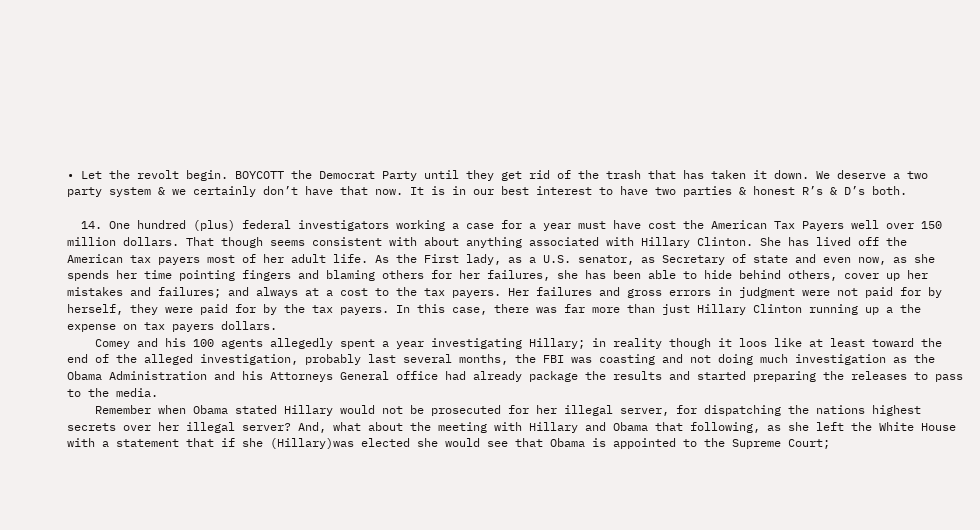• Let the revolt begin. BOYCOTT the Democrat Party until they get rid of the trash that has taken it down. We deserve a two party system & we certainly don’t have that now. It is in our best interest to have two parties & honest R’s & D’s both.

  14. One hundred (plus) federal investigators working a case for a year must have cost the American Tax Payers well over 150 million dollars. That though seems consistent with about anything associated with Hillary Clinton. She has lived off the American tax payers most of her adult life. As the First lady, as a U.S. senator, as Secretary of state and even now, as she spends her time pointing fingers and blaming others for her failures, she has been able to hide behind others, cover up her mistakes and failures; and always at a cost to the tax payers. Her failures and gross errors in judgment were not paid for by herself, they were paid for by the tax payers. In this case, there was far more than just Hillary Clinton running up a the expense on tax payers dollars.
    Comey and his 100 agents allegedly spent a year investigating Hillary; in reality though it loos like at least toward the end of the alleged investigation, probably last several months, the FBI was coasting and not doing much investigation as the Obama Administration and his Attorneys General office had already package the results and started preparing the releases to pass to the media.
    Remember when Obama stated Hillary would not be prosecuted for her illegal server, for dispatching the nations highest secrets over her illegal server? And, what about the meeting with Hillary and Obama that following, as she left the White House with a statement that if she (Hillary)was elected she would see that Obama is appointed to the Supreme Court;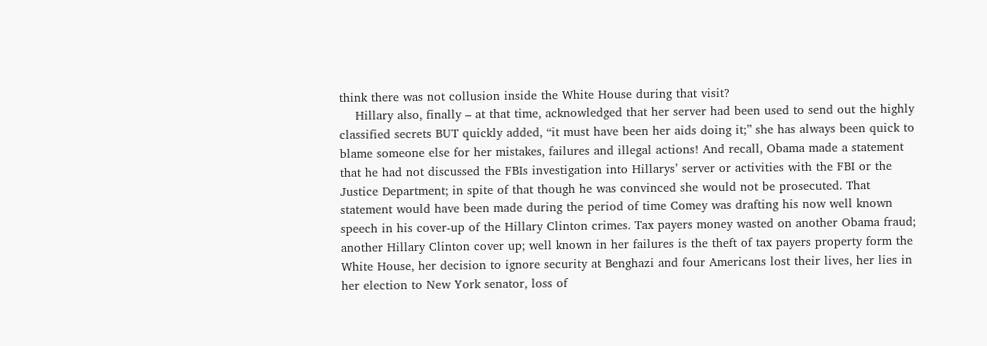think there was not collusion inside the White House during that visit?
    Hillary also, finally – at that time, acknowledged that her server had been used to send out the highly classified secrets BUT quickly added, “it must have been her aids doing it;” she has always been quick to blame someone else for her mistakes, failures and illegal actions! And recall, Obama made a statement that he had not discussed the FBIs investigation into Hillarys’ server or activities with the FBI or the Justice Department; in spite of that though he was convinced she would not be prosecuted. That statement would have been made during the period of time Comey was drafting his now well known speech in his cover-up of the Hillary Clinton crimes. Tax payers money wasted on another Obama fraud; another Hillary Clinton cover up; well known in her failures is the theft of tax payers property form the White House, her decision to ignore security at Benghazi and four Americans lost their lives, her lies in her election to New York senator, loss of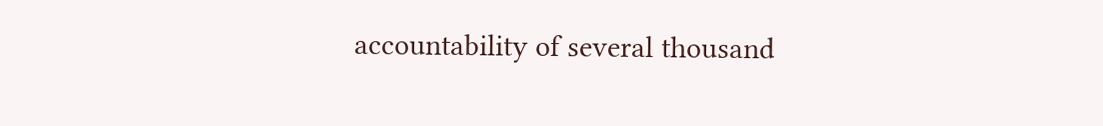accountability of several thousand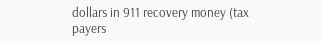dollars in 911 recovery money (tax payers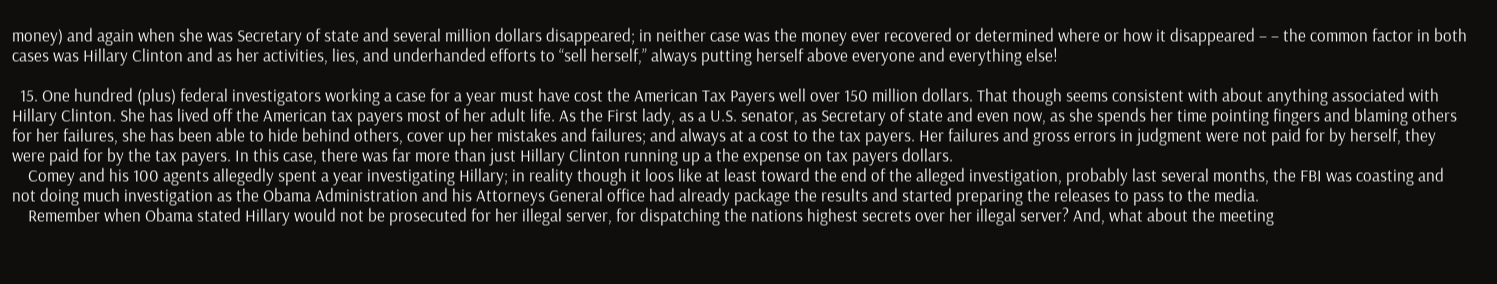money) and again when she was Secretary of state and several million dollars disappeared; in neither case was the money ever recovered or determined where or how it disappeared – – the common factor in both cases was Hillary Clinton and as her activities, lies, and underhanded efforts to “sell herself,” always putting herself above everyone and everything else!

  15. One hundred (plus) federal investigators working a case for a year must have cost the American Tax Payers well over 150 million dollars. That though seems consistent with about anything associated with Hillary Clinton. She has lived off the American tax payers most of her adult life. As the First lady, as a U.S. senator, as Secretary of state and even now, as she spends her time pointing fingers and blaming others for her failures, she has been able to hide behind others, cover up her mistakes and failures; and always at a cost to the tax payers. Her failures and gross errors in judgment were not paid for by herself, they were paid for by the tax payers. In this case, there was far more than just Hillary Clinton running up a the expense on tax payers dollars.
    Comey and his 100 agents allegedly spent a year investigating Hillary; in reality though it loos like at least toward the end of the alleged investigation, probably last several months, the FBI was coasting and not doing much investigation as the Obama Administration and his Attorneys General office had already package the results and started preparing the releases to pass to the media.
    Remember when Obama stated Hillary would not be prosecuted for her illegal server, for dispatching the nations highest secrets over her illegal server? And, what about the meeting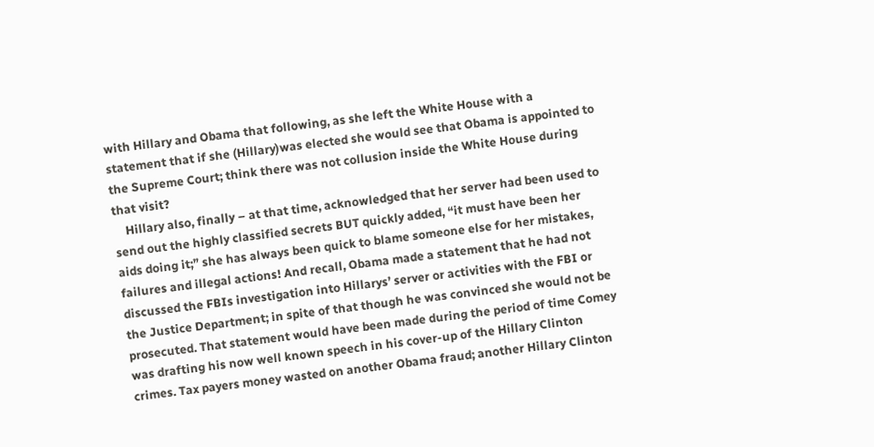with Hillary and Obama that following, as she left the White House with a statement that if she (Hillary)was elected she would see that Obama is appointed to the Supreme Court; think there was not collusion inside the White House during that visit?
    Hillary also, finally – at that time, acknowledged that her server had been used to send out the highly classified secrets BUT quickly added, “it must have been her aids doing it;” she has always been quick to blame someone else for her mistakes, failures and illegal actions! And recall, Obama made a statement that he had not discussed the FBIs investigation into Hillarys’ server or activities with the FBI or the Justice Department; in spite of that though he was convinced she would not be prosecuted. That statement would have been made during the period of time Comey was drafting his now well known speech in his cover-up of the Hillary Clinton crimes. Tax payers money wasted on another Obama fraud; another Hillary Clinton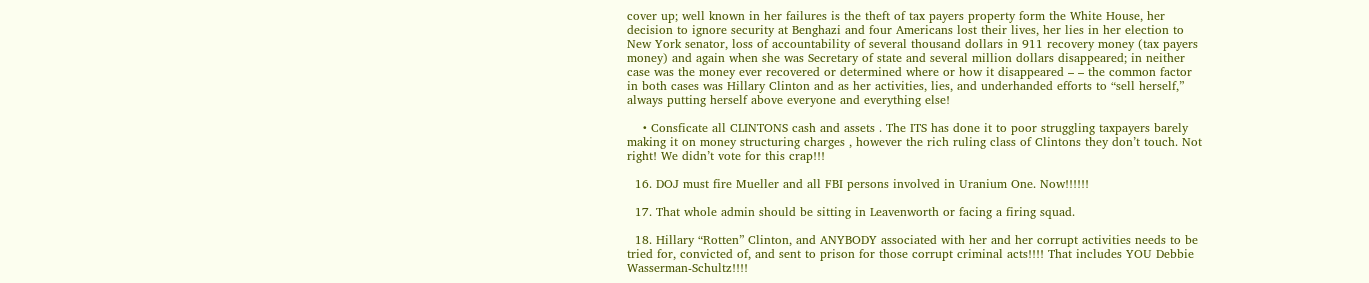cover up; well known in her failures is the theft of tax payers property form the White House, her decision to ignore security at Benghazi and four Americans lost their lives, her lies in her election to New York senator, loss of accountability of several thousand dollars in 911 recovery money (tax payers money) and again when she was Secretary of state and several million dollars disappeared; in neither case was the money ever recovered or determined where or how it disappeared – – the common factor in both cases was Hillary Clinton and as her activities, lies, and underhanded efforts to “sell herself,” always putting herself above everyone and everything else!

    • Consficate all CLINTONS cash and assets . The ITS has done it to poor struggling taxpayers barely making it on money structuring charges , however the rich ruling class of Clintons they don’t touch. Not right! We didn’t vote for this crap!!!

  16. DOJ must fire Mueller and all FBI persons involved in Uranium One. Now!!!!!!

  17. That whole admin should be sitting in Leavenworth or facing a firing squad.

  18. Hillary “Rotten” Clinton, and ANYBODY associated with her and her corrupt activities needs to be tried for, convicted of, and sent to prison for those corrupt criminal acts!!!! That includes YOU Debbie Wasserman-Schultz!!!!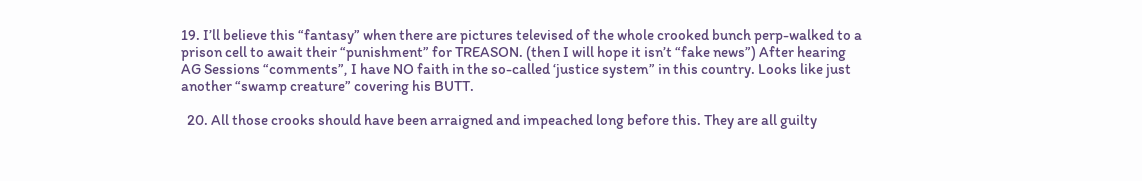19. I’ll believe this “fantasy” when there are pictures televised of the whole crooked bunch perp-walked to a prison cell to await their “punishment” for TREASON. (then I will hope it isn’t “fake news”) After hearing AG Sessions “comments”, I have NO faith in the so-called ‘justice system” in this country. Looks like just another “swamp creature” covering his BUTT.

  20. All those crooks should have been arraigned and impeached long before this. They are all guilty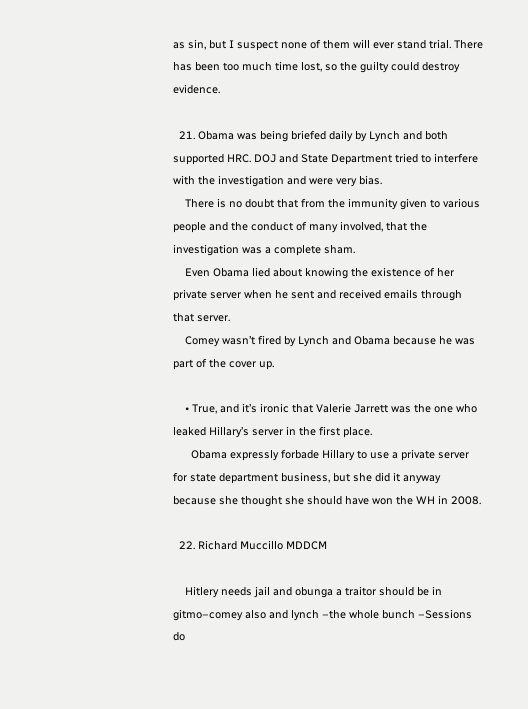as sin, but I suspect none of them will ever stand trial. There has been too much time lost, so the guilty could destroy evidence.

  21. Obama was being briefed daily by Lynch and both supported HRC. DOJ and State Department tried to interfere with the investigation and were very bias.
    There is no doubt that from the immunity given to various people and the conduct of many involved, that the investigation was a complete sham.
    Even Obama lied about knowing the existence of her private server when he sent and received emails through that server.
    Comey wasn’t fired by Lynch and Obama because he was part of the cover up.

    • True, and it’s ironic that Valerie Jarrett was the one who leaked Hillary’s server in the first place.
      Obama expressly forbade Hillary to use a private server for state department business, but she did it anyway because she thought she should have won the WH in 2008.

  22. Richard Muccillo MDDCM

    Hitlery needs jail and obunga a traitor should be in gitmo–comey also and lynch –the whole bunch –Sessions do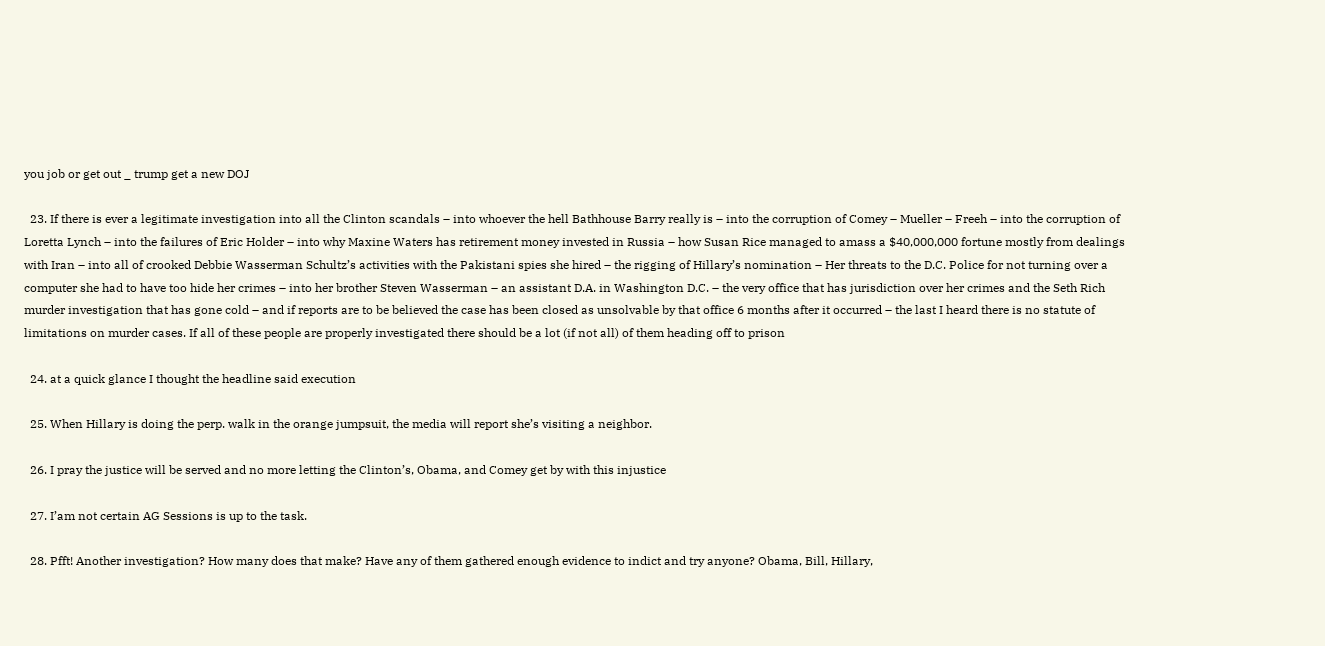you job or get out _ trump get a new DOJ

  23. If there is ever a legitimate investigation into all the Clinton scandals – into whoever the hell Bathhouse Barry really is – into the corruption of Comey – Mueller – Freeh – into the corruption of Loretta Lynch – into the failures of Eric Holder – into why Maxine Waters has retirement money invested in Russia – how Susan Rice managed to amass a $40,000,000 fortune mostly from dealings with Iran – into all of crooked Debbie Wasserman Schultz’s activities with the Pakistani spies she hired – the rigging of Hillary’s nomination – Her threats to the D.C. Police for not turning over a computer she had to have too hide her crimes – into her brother Steven Wasserman – an assistant D.A. in Washington D.C. – the very office that has jurisdiction over her crimes and the Seth Rich murder investigation that has gone cold – and if reports are to be believed the case has been closed as unsolvable by that office 6 months after it occurred – the last I heard there is no statute of limitations on murder cases. If all of these people are properly investigated there should be a lot (if not all) of them heading off to prison

  24. at a quick glance I thought the headline said execution

  25. When Hillary is doing the perp. walk in the orange jumpsuit, the media will report she’s visiting a neighbor.

  26. I pray the justice will be served and no more letting the Clinton’s, Obama, and Comey get by with this injustice

  27. I’am not certain AG Sessions is up to the task.

  28. Pfft! Another investigation? How many does that make? Have any of them gathered enough evidence to indict and try anyone? Obama, Bill, Hillary,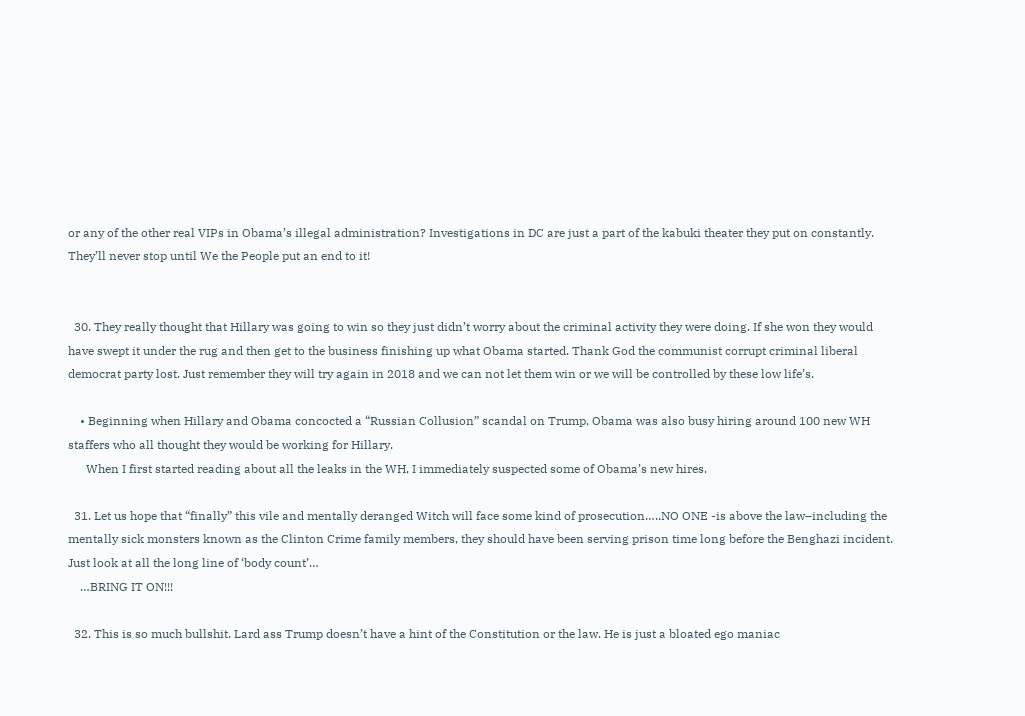or any of the other real VIPs in Obama’s illegal administration? Investigations in DC are just a part of the kabuki theater they put on constantly. They’ll never stop until We the People put an end to it!


  30. They really thought that Hillary was going to win so they just didn’t worry about the criminal activity they were doing. If she won they would have swept it under the rug and then get to the business finishing up what Obama started. Thank God the communist corrupt criminal liberal democrat party lost. Just remember they will try again in 2018 and we can not let them win or we will be controlled by these low life’s.

    • Beginning when Hillary and Obama concocted a “Russian Collusion” scandal on Trump, Obama was also busy hiring around 100 new WH staffers who all thought they would be working for Hillary.
      When I first started reading about all the leaks in the WH, I immediately suspected some of Obama’s new hires.

  31. Let us hope that “finally” this vile and mentally deranged Witch will face some kind of prosecution…..NO ONE -is above the law–including the mentally sick monsters known as the Clinton Crime family members, they should have been serving prison time long before the Benghazi incident. Just look at all the long line of ‘body count’…
    …BRING IT ON!!!

  32. This is so much bullshit. Lard ass Trump doesn’t have a hint of the Constitution or the law. He is just a bloated ego maniac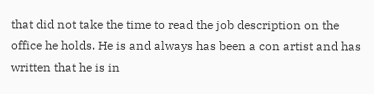that did not take the time to read the job description on the office he holds. He is and always has been a con artist and has written that he is in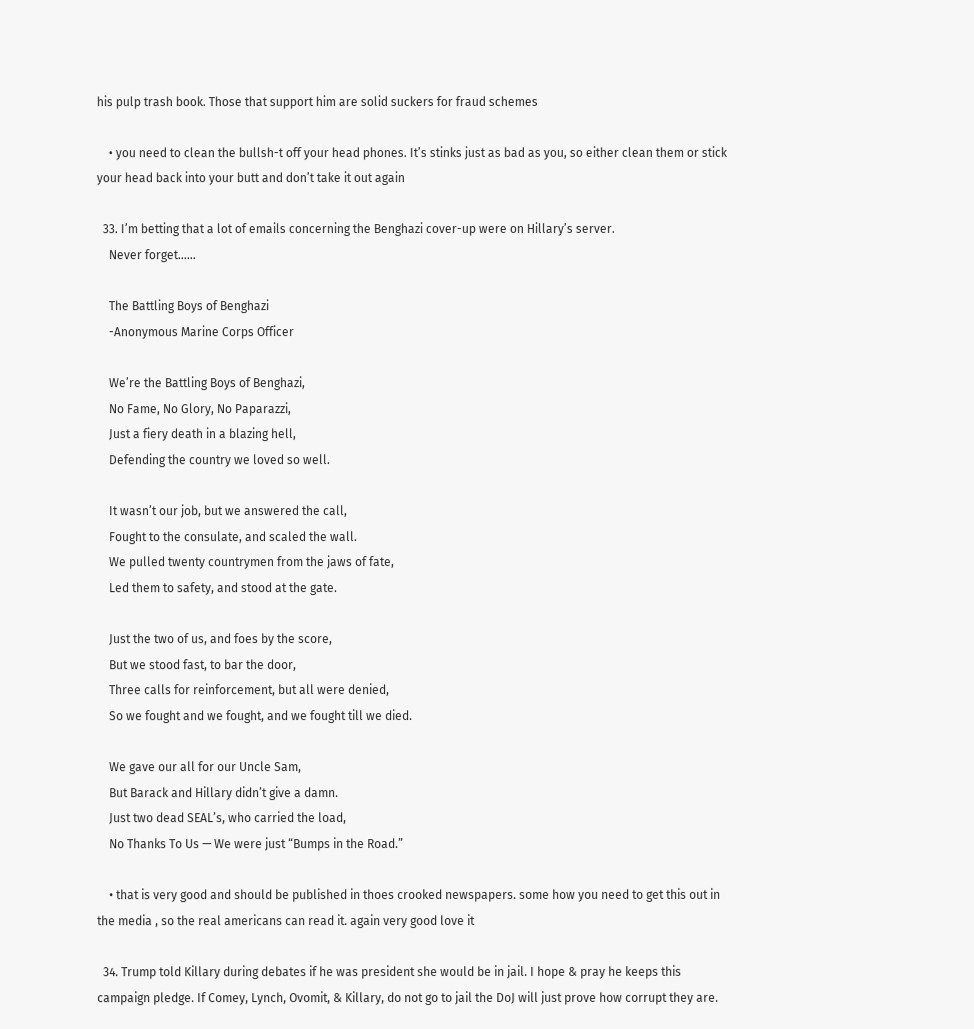his pulp trash book. Those that support him are solid suckers for fraud schemes

    • you need to clean the bullsh-t off your head phones. It’s stinks just as bad as you, so either clean them or stick your head back into your butt and don’t take it out again

  33. I’m betting that a lot of emails concerning the Benghazi cover-up were on Hillary’s server.
    Never forget……

    The Battling Boys of Benghazi
    -Anonymous Marine Corps Officer

    We’re the Battling Boys of Benghazi,
    No Fame, No Glory, No Paparazzi,
    Just a fiery death in a blazing hell,
    Defending the country we loved so well.

    It wasn’t our job, but we answered the call,
    Fought to the consulate, and scaled the wall.
    We pulled twenty countrymen from the jaws of fate,
    Led them to safety, and stood at the gate.

    Just the two of us, and foes by the score,
    But we stood fast, to bar the door,
    Three calls for reinforcement, but all were denied,
    So we fought and we fought, and we fought till we died.

    We gave our all for our Uncle Sam,
    But Barack and Hillary didn’t give a damn.
    Just two dead SEAL’s, who carried the load,
    No Thanks To Us — We were just “Bumps in the Road.”

    • that is very good and should be published in thoes crooked newspapers. some how you need to get this out in the media , so the real americans can read it. again very good love it

  34. Trump told Killary during debates if he was president she would be in jail. I hope & pray he keeps this campaign pledge. If Comey, Lynch, Ovomit, & Killary, do not go to jail the DoJ will just prove how corrupt they are.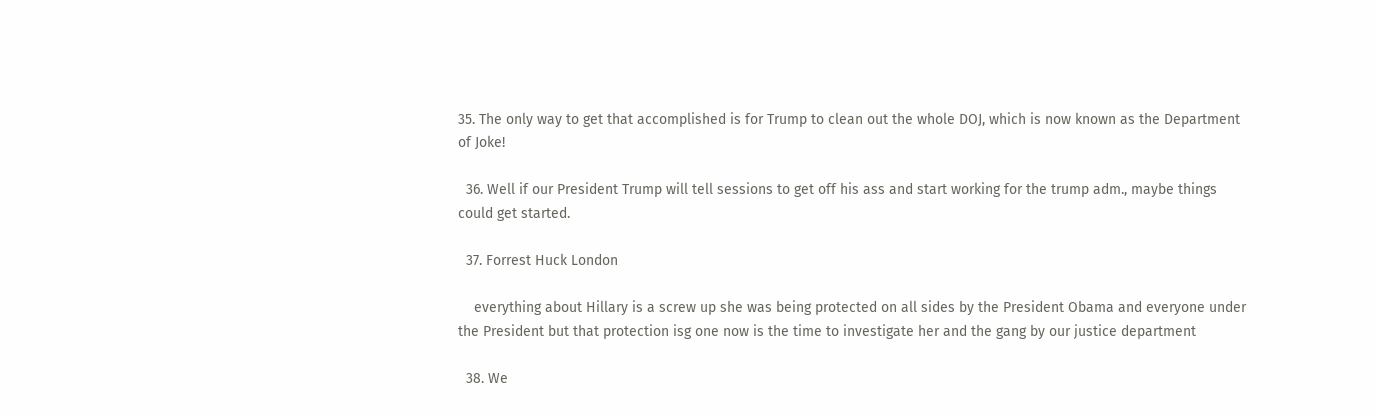35. The only way to get that accomplished is for Trump to clean out the whole DOJ, which is now known as the Department of Joke!

  36. Well if our President Trump will tell sessions to get off his ass and start working for the trump adm., maybe things could get started.

  37. Forrest Huck London

    everything about Hillary is a screw up she was being protected on all sides by the President Obama and everyone under the President but that protection isg one now is the time to investigate her and the gang by our justice department

  38. We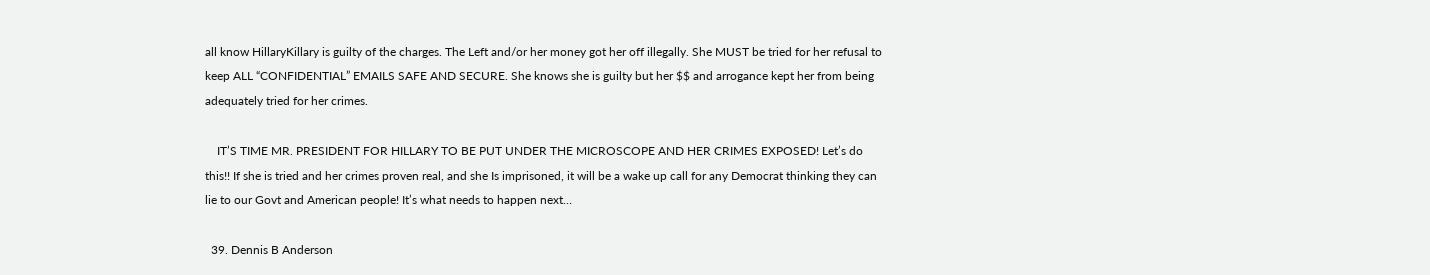all know HillaryKillary is guilty of the charges. The Left and/or her money got her off illegally. She MUST be tried for her refusal to keep ALL “CONFIDENTIAL” EMAILS SAFE AND SECURE. She knows she is guilty but her $$ and arrogance kept her from being adequately tried for her crimes.

    IT’S TIME MR. PRESIDENT FOR HILLARY TO BE PUT UNDER THE MICROSCOPE AND HER CRIMES EXPOSED! Let’s do this!! If she is tried and her crimes proven real, and she Is imprisoned, it will be a wake up call for any Democrat thinking they can lie to our Govt and American people! It’s what needs to happen next…

  39. Dennis B Anderson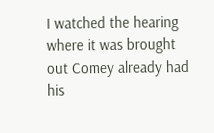I watched the hearing where it was brought out Comey already had his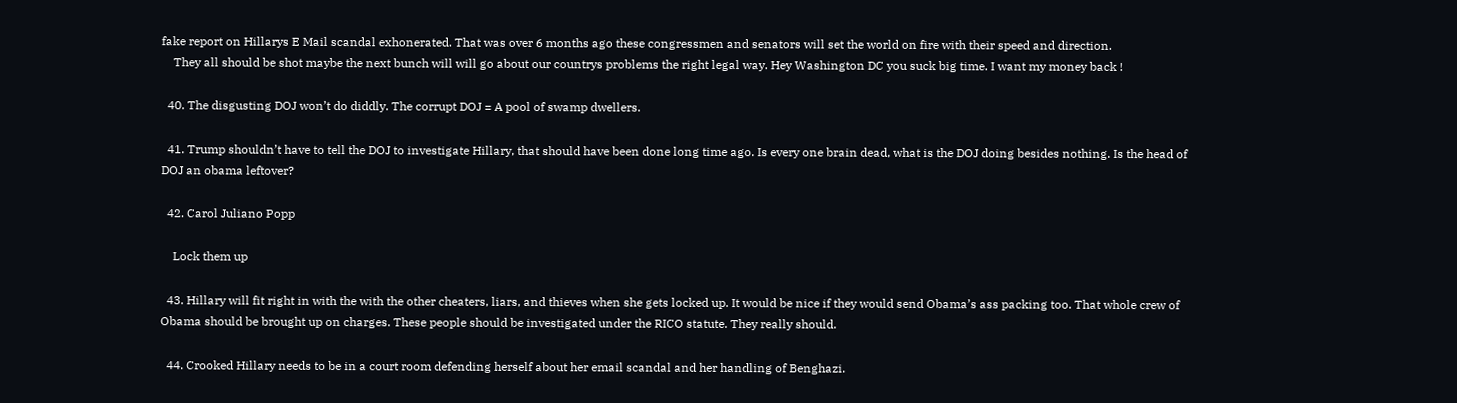fake report on Hillarys E Mail scandal exhonerated. That was over 6 months ago these congressmen and senators will set the world on fire with their speed and direction.
    They all should be shot maybe the next bunch will will go about our countrys problems the right legal way. Hey Washington DC you suck big time. I want my money back !

  40. The disgusting DOJ won’t do diddly. The corrupt DOJ = A pool of swamp dwellers.

  41. Trump shouldn’t have to tell the DOJ to investigate Hillary, that should have been done long time ago. Is every one brain dead, what is the DOJ doing besides nothing. Is the head of DOJ an obama leftover?

  42. Carol Juliano Popp

    Lock them up

  43. Hillary will fit right in with the with the other cheaters, liars, and thieves when she gets locked up. It would be nice if they would send Obama’s ass packing too. That whole crew of Obama should be brought up on charges. These people should be investigated under the RICO statute. They really should.

  44. Crooked Hillary needs to be in a court room defending herself about her email scandal and her handling of Benghazi.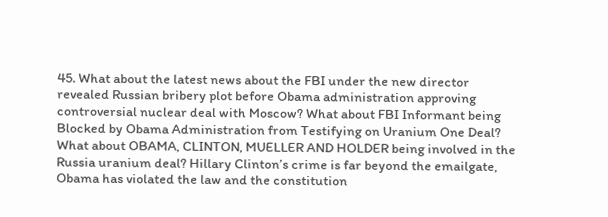45. What about the latest news about the FBI under the new director revealed Russian bribery plot before Obama administration approving controversial nuclear deal with Moscow? What about FBI Informant being Blocked by Obama Administration from Testifying on Uranium One Deal? What about OBAMA, CLINTON, MUELLER AND HOLDER being involved in the Russia uranium deal? Hillary Clinton’s crime is far beyond the emailgate, Obama has violated the law and the constitution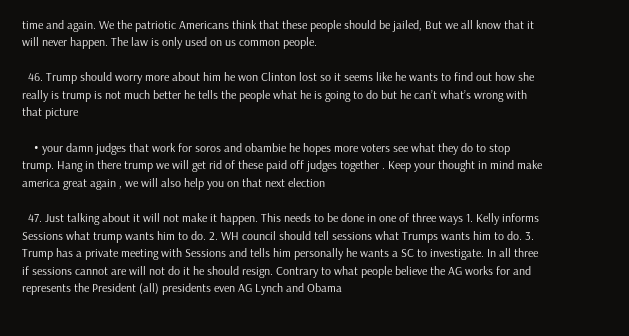time and again. We the patriotic Americans think that these people should be jailed, But we all know that it will never happen. The law is only used on us common people.

  46. Trump should worry more about him he won Clinton lost so it seems like he wants to find out how she really is trump is not much better he tells the people what he is going to do but he can’t what’s wrong with that picture

    • your damn judges that work for soros and obambie he hopes more voters see what they do to stop trump. Hang in there trump we will get rid of these paid off judges together . Keep your thought in mind make america great again , we will also help you on that next election

  47. Just talking about it will not make it happen. This needs to be done in one of three ways 1. Kelly informs Sessions what trump wants him to do. 2. WH council should tell sessions what Trumps wants him to do. 3. Trump has a private meeting with Sessions and tells him personally he wants a SC to investigate. In all three if sessions cannot are will not do it he should resign. Contrary to what people believe the AG works for and represents the President (all) presidents even AG Lynch and Obama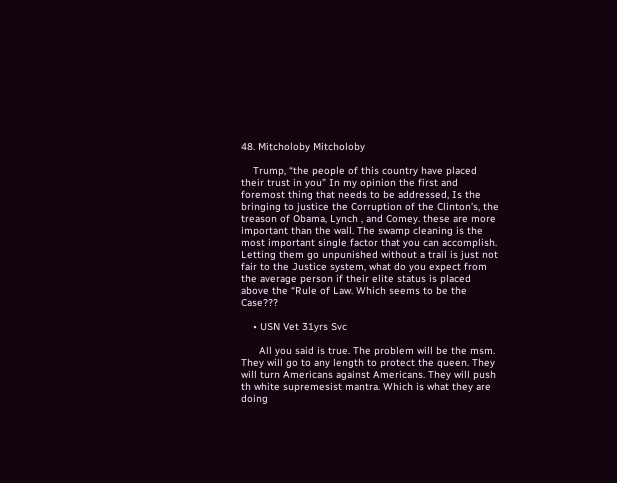48. Mitcholoby Mitcholoby

    Trump, “the people of this country have placed their trust in you” In my opinion the first and foremost thing that needs to be addressed, Is the bringing to justice the Corruption of the Clinton’s, the treason of Obama, Lynch , and Comey. these are more important than the wall. The swamp cleaning is the most important single factor that you can accomplish. Letting them go unpunished without a trail is just not fair to the Justice system, what do you expect from the average person if their elite status is placed above the “Rule of Law. Which seems to be the Case???

    • USN Vet 31yrs Svc

      All you said is true. The problem will be the msm. They will go to any length to protect the queen. They will turn Americans against Americans. They will push th white supremesist mantra. Which is what they are doing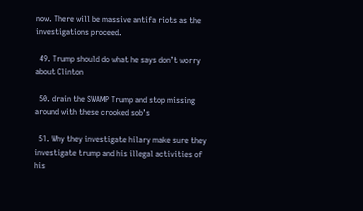now. There will be massive antifa riots as the investigations proceed.

  49. Trump should do what he says don’t worry about Clinton

  50. drain the SWAMP Trump and stop missing around with these crooked sob’s

  51. Why they investigate hilary make sure they investigate trump and his illegal activities of his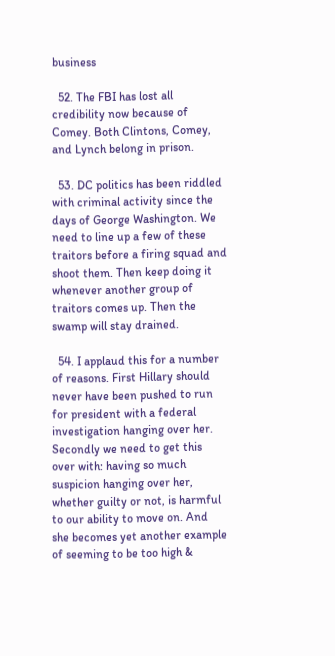business

  52. The FBI has lost all credibility now because of Comey. Both Clintons, Comey, and Lynch belong in prison.

  53. DC politics has been riddled with criminal activity since the days of George Washington. We need to line up a few of these traitors before a firing squad and shoot them. Then keep doing it whenever another group of traitors comes up. Then the swamp will stay drained.

  54. I applaud this for a number of reasons. First Hillary should never have been pushed to run for president with a federal investigation hanging over her. Secondly we need to get this over with: having so much suspicion hanging over her, whether guilty or not, is harmful to our ability to move on. And she becomes yet another example of seeming to be too high &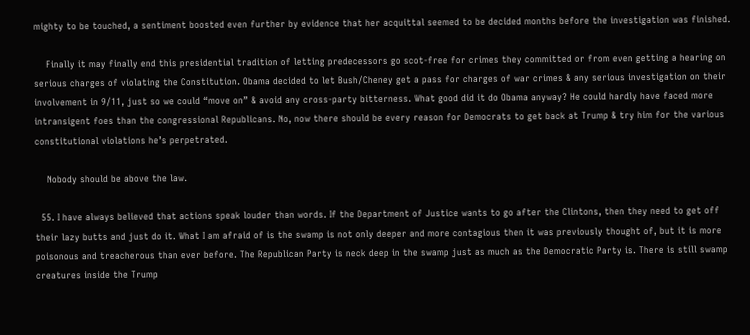mighty to be touched, a sentiment boosted even further by evidence that her acquittal seemed to be decided months before the investigation was finished.

    Finally it may finally end this presidential tradition of letting predecessors go scot-free for crimes they committed or from even getting a hearing on serious charges of violating the Constitution. Obama decided to let Bush/Cheney get a pass for charges of war crimes & any serious investigation on their involvement in 9/11, just so we could “move on” & avoid any cross-party bitterness. What good did it do Obama anyway? He could hardly have faced more intransigent foes than the congressional Republicans. No, now there should be every reason for Democrats to get back at Trump & try him for the various constitutional violations he’s perpetrated.

    Nobody should be above the law.

  55. I have always believed that actions speak louder than words. If the Department of Justice wants to go after the Clintons, then they need to get off their lazy butts and just do it. What I am afraid of is the swamp is not only deeper and more contagious then it was previously thought of, but it is more poisonous and treacherous than ever before. The Republican Party is neck deep in the swamp just as much as the Democratic Party is. There is still swamp creatures inside the Trump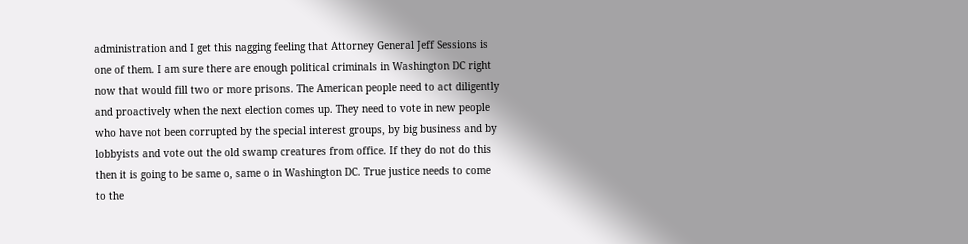administration and I get this nagging feeling that Attorney General Jeff Sessions is one of them. I am sure there are enough political criminals in Washington DC right now that would fill two or more prisons. The American people need to act diligently and proactively when the next election comes up. They need to vote in new people who have not been corrupted by the special interest groups, by big business and by lobbyists and vote out the old swamp creatures from office. If they do not do this then it is going to be same o, same o in Washington DC. True justice needs to come to the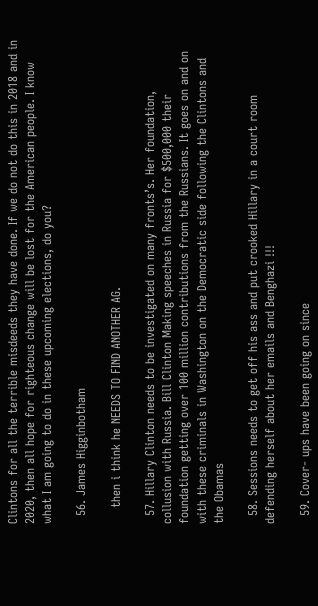Clintons for all the terrible misdeeds they have done. If we do not do this in 2018 and in 2020, then all hope for righteous change will be lost for the American people. I know what I am going to do in these upcoming elections, do you?

  56. James Higginbotham

    then i think he NEEDS TO FIND ANOTHER AG.

  57. Hillary Clinton needs to be investigated on many fronts’s. Her foundation, collusion with Russia. Bill Clinton Making speeches in Russia for $500,000 their foundation getting over 100 million contributions from the Russians. It goes on and on with these criminals in Washington on the Democratic side following the Clintons and the Obamas

  58. Sessions needs to get off his ass and put crooked Hillary in a court room defending herself about her emails and Benghazi !!!

  59. Cover- ups have been going on since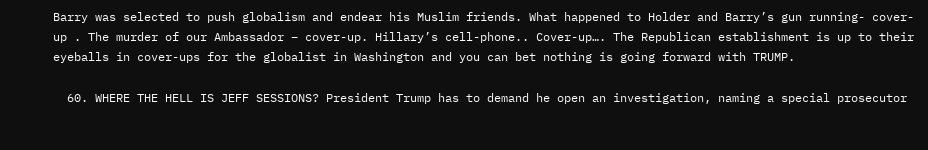Barry was selected to push globalism and endear his Muslim friends. What happened to Holder and Barry’s gun running- cover-up . The murder of our Ambassador – cover-up. Hillary’s cell-phone.. Cover-up…. The Republican establishment is up to their eyeballs in cover-ups for the globalist in Washington and you can bet nothing is going forward with TRUMP.

  60. WHERE THE HELL IS JEFF SESSIONS? President Trump has to demand he open an investigation, naming a special prosecutor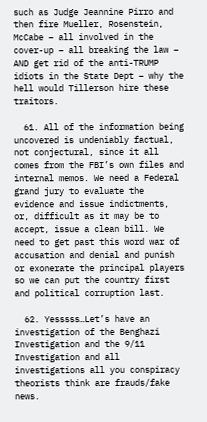such as Judge Jeannine Pirro and then fire Mueller, Rosenstein, McCabe – all involved in the cover-up – all breaking the law – AND get rid of the anti-TRUMP idiots in the State Dept – why the hell would Tillerson hire these traitors.

  61. All of the information being uncovered is undeniably factual, not conjectural, since it all comes from the FBI’s own files and internal memos. We need a Federal grand jury to evaluate the evidence and issue indictments, or, difficult as it may be to accept, issue a clean bill. We need to get past this word war of accusation and denial and punish or exonerate the principal players so we can put the country first and political corruption last.

  62. Yesssss…Let’s have an investigation of the Benghazi Investigation and the 9/11 Investigation and all investigations all you conspiracy theorists think are frauds/fake news.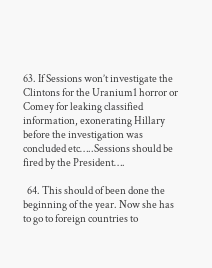63. If Sessions won’t investigate the Clintons for the Uranium1 horror or Comey for leaking classified information, exonerating Hillary before the investigation was concluded etc…..Sessions should be fired by the President….

  64. This should of been done the beginning of the year. Now she has to go to foreign countries to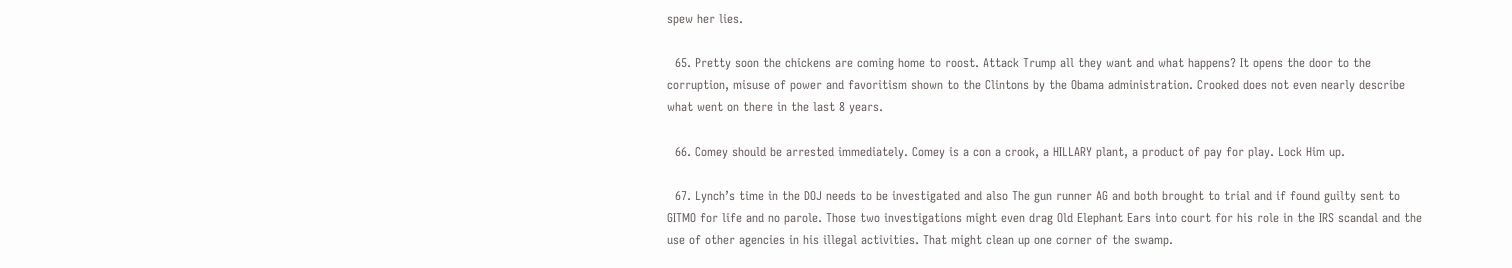spew her lies.

  65. Pretty soon the chickens are coming home to roost. Attack Trump all they want and what happens? It opens the door to the corruption, misuse of power and favoritism shown to the Clintons by the Obama administration. Crooked does not even nearly describe what went on there in the last 8 years.

  66. Comey should be arrested immediately. Comey is a con a crook, a HILLARY plant, a product of pay for play. Lock Him up.

  67. Lynch’s time in the DOJ needs to be investigated and also The gun runner AG and both brought to trial and if found guilty sent to GITMO for life and no parole. Those two investigations might even drag Old Elephant Ears into court for his role in the IRS scandal and the use of other agencies in his illegal activities. That might clean up one corner of the swamp.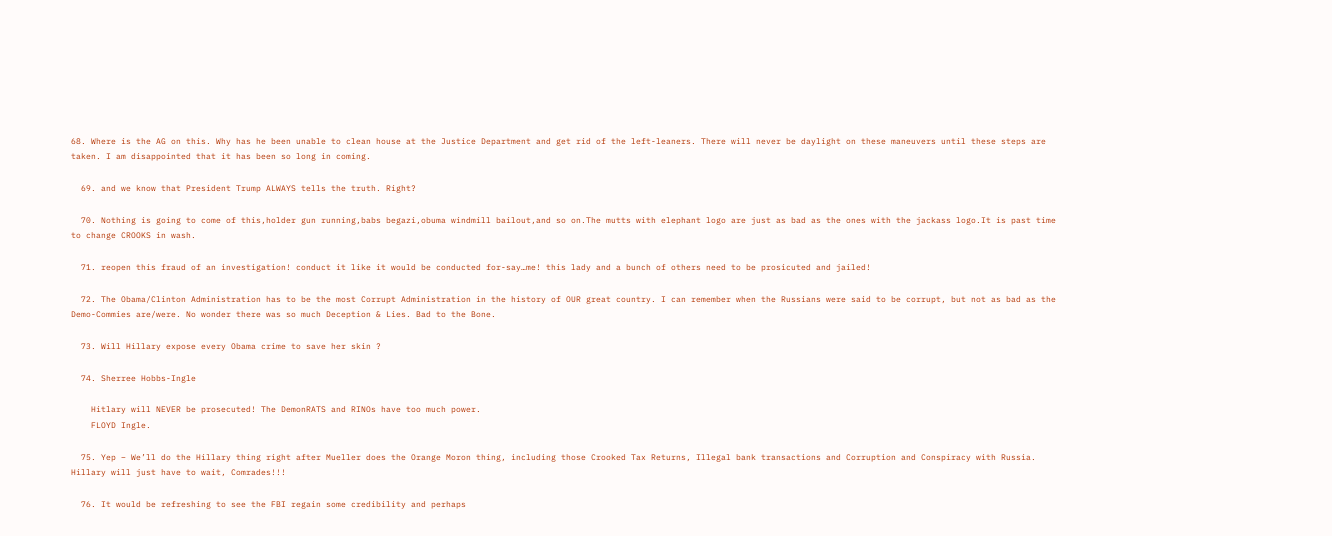68. Where is the AG on this. Why has he been unable to clean house at the Justice Department and get rid of the left-leaners. There will never be daylight on these maneuvers until these steps are taken. I am disappointed that it has been so long in coming.

  69. and we know that President Trump ALWAYS tells the truth. Right?

  70. Nothing is going to come of this,holder gun running,babs begazi,obuma windmill bailout,and so on.The mutts with elephant logo are just as bad as the ones with the jackass logo.It is past time to change CROOKS in wash.

  71. reopen this fraud of an investigation! conduct it like it would be conducted for-say…me! this lady and a bunch of others need to be prosicuted and jailed!

  72. The Obama/Clinton Administration has to be the most Corrupt Administration in the history of OUR great country. I can remember when the Russians were said to be corrupt, but not as bad as the Demo-Commies are/were. No wonder there was so much Deception & Lies. Bad to the Bone.

  73. Will Hillary expose every Obama crime to save her skin ?

  74. Sherree Hobbs-Ingle

    Hitlary will NEVER be prosecuted! The DemonRATS and RINOs have too much power.
    FLOYD Ingle.

  75. Yep – We’ll do the Hillary thing right after Mueller does the Orange Moron thing, including those Crooked Tax Returns, Illegal bank transactions and Corruption and Conspiracy with Russia. Hillary will just have to wait, Comrades!!!

  76. It would be refreshing to see the FBI regain some credibility and perhaps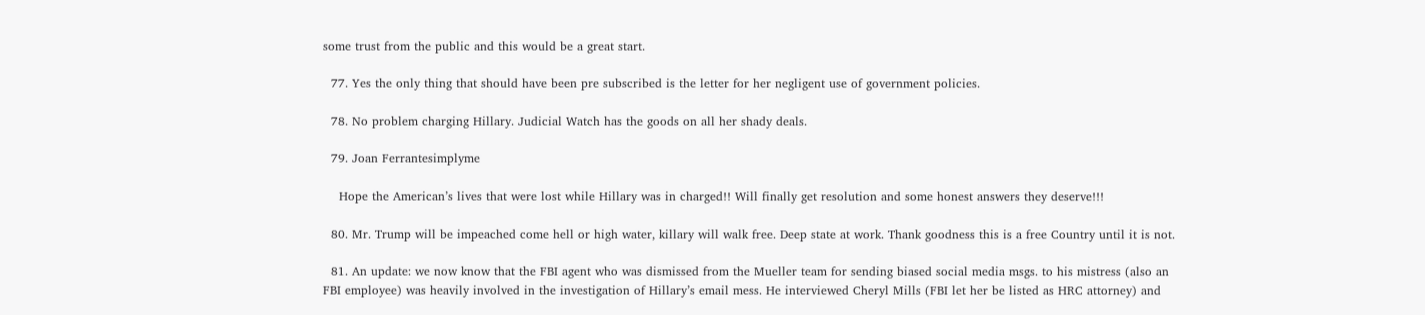some trust from the public and this would be a great start.

  77. Yes the only thing that should have been pre subscribed is the letter for her negligent use of government policies.

  78. No problem charging Hillary. Judicial Watch has the goods on all her shady deals.

  79. Joan Ferrantesimplyme

    Hope the American’s lives that were lost while Hillary was in charged!! Will finally get resolution and some honest answers they deserve!!!

  80. Mr. Trump will be impeached come hell or high water, killary will walk free. Deep state at work. Thank goodness this is a free Country until it is not.

  81. An update: we now know that the FBI agent who was dismissed from the Mueller team for sending biased social media msgs. to his mistress (also an FBI employee) was heavily involved in the investigation of Hillary’s email mess. He interviewed Cheryl Mills (FBI let her be listed as HRC attorney) and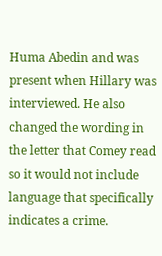Huma Abedin and was present when Hillary was interviewed. He also changed the wording in the letter that Comey read so it would not include language that specifically indicates a crime.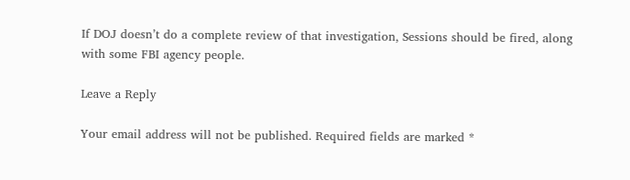If DOJ doesn’t do a complete review of that investigation, Sessions should be fired, along with some FBI agency people.

Leave a Reply

Your email address will not be published. Required fields are marked *